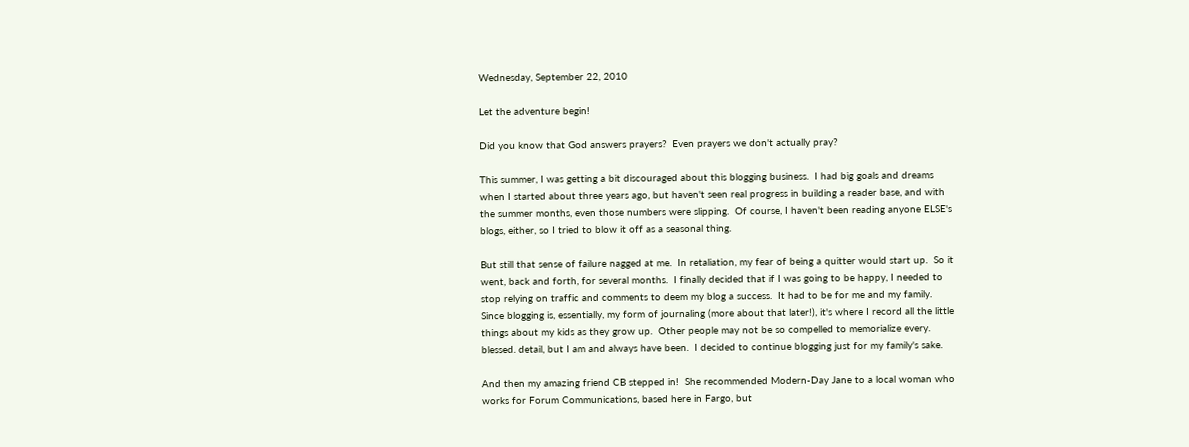Wednesday, September 22, 2010

Let the adventure begin!

Did you know that God answers prayers?  Even prayers we don't actually pray?

This summer, I was getting a bit discouraged about this blogging business.  I had big goals and dreams when I started about three years ago, but haven't seen real progress in building a reader base, and with the summer months, even those numbers were slipping.  Of course, I haven't been reading anyone ELSE's blogs, either, so I tried to blow it off as a seasonal thing.

But still that sense of failure nagged at me.  In retaliation, my fear of being a quitter would start up.  So it went, back and forth, for several months.  I finally decided that if I was going to be happy, I needed to stop relying on traffic and comments to deem my blog a success.  It had to be for me and my family.  Since blogging is, essentially, my form of journaling (more about that later!), it's where I record all the little things about my kids as they grow up.  Other people may not be so compelled to memorialize every. blessed. detail, but I am and always have been.  I decided to continue blogging just for my family's sake.

And then my amazing friend CB stepped in!  She recommended Modern-Day Jane to a local woman who works for Forum Communications, based here in Fargo, but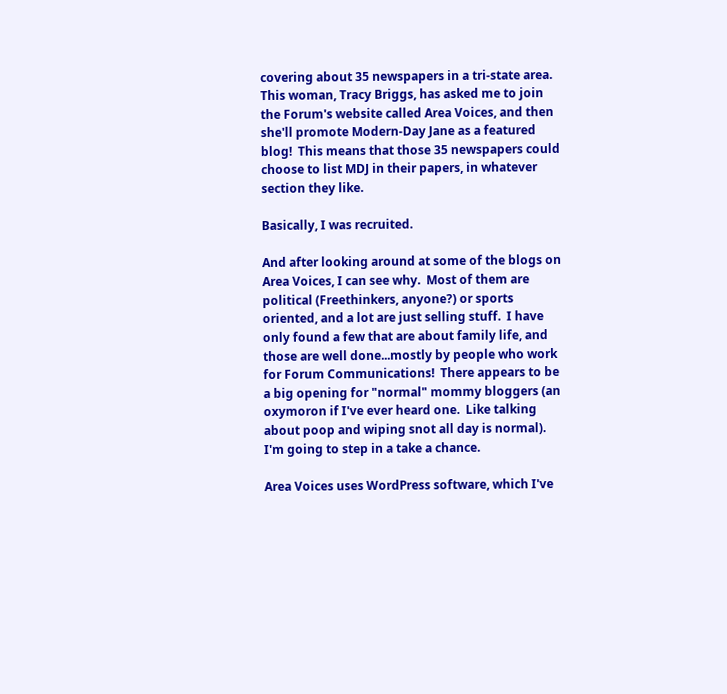covering about 35 newspapers in a tri-state area.  This woman, Tracy Briggs, has asked me to join the Forum's website called Area Voices, and then she'll promote Modern-Day Jane as a featured blog!  This means that those 35 newspapers could choose to list MDJ in their papers, in whatever section they like.

Basically, I was recruited.

And after looking around at some of the blogs on Area Voices, I can see why.  Most of them are political (Freethinkers, anyone?) or sports oriented, and a lot are just selling stuff.  I have only found a few that are about family life, and those are well done...mostly by people who work for Forum Communications!  There appears to be a big opening for "normal" mommy bloggers (an oxymoron if I've ever heard one.  Like talking about poop and wiping snot all day is normal).  I'm going to step in a take a chance.

Area Voices uses WordPress software, which I've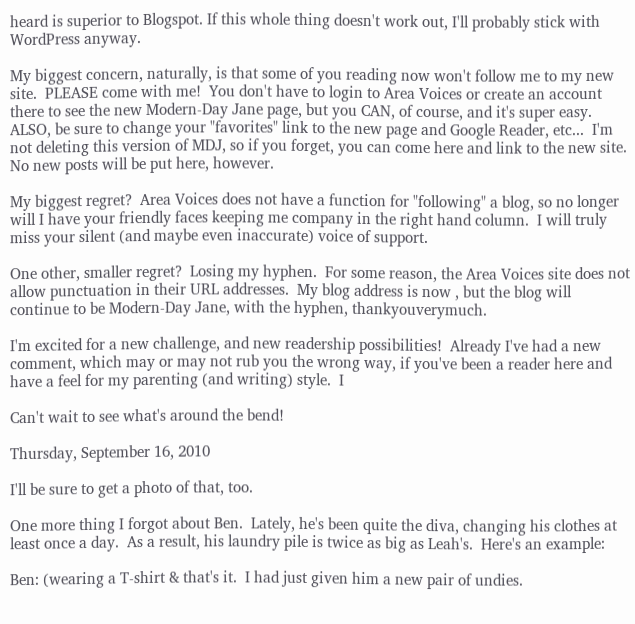heard is superior to Blogspot. If this whole thing doesn't work out, I'll probably stick with WordPress anyway.

My biggest concern, naturally, is that some of you reading now won't follow me to my new site.  PLEASE come with me!  You don't have to login to Area Voices or create an account there to see the new Modern-Day Jane page, but you CAN, of course, and it's super easy.  ALSO, be sure to change your "favorites" link to the new page and Google Reader, etc...  I'm not deleting this version of MDJ, so if you forget, you can come here and link to the new site.  No new posts will be put here, however.

My biggest regret?  Area Voices does not have a function for "following" a blog, so no longer will I have your friendly faces keeping me company in the right hand column.  I will truly miss your silent (and maybe even inaccurate) voice of support.

One other, smaller regret?  Losing my hyphen.  For some reason, the Area Voices site does not allow punctuation in their URL addresses.  My blog address is now , but the blog will continue to be Modern-Day Jane, with the hyphen, thankyouverymuch.

I'm excited for a new challenge, and new readership possibilities!  Already I've had a new comment, which may or may not rub you the wrong way, if you've been a reader here and have a feel for my parenting (and writing) style.  I

Can't wait to see what's around the bend!

Thursday, September 16, 2010

I'll be sure to get a photo of that, too.

One more thing I forgot about Ben.  Lately, he's been quite the diva, changing his clothes at least once a day.  As a result, his laundry pile is twice as big as Leah's.  Here's an example:

Ben: (wearing a T-shirt & that's it.  I had just given him a new pair of undies.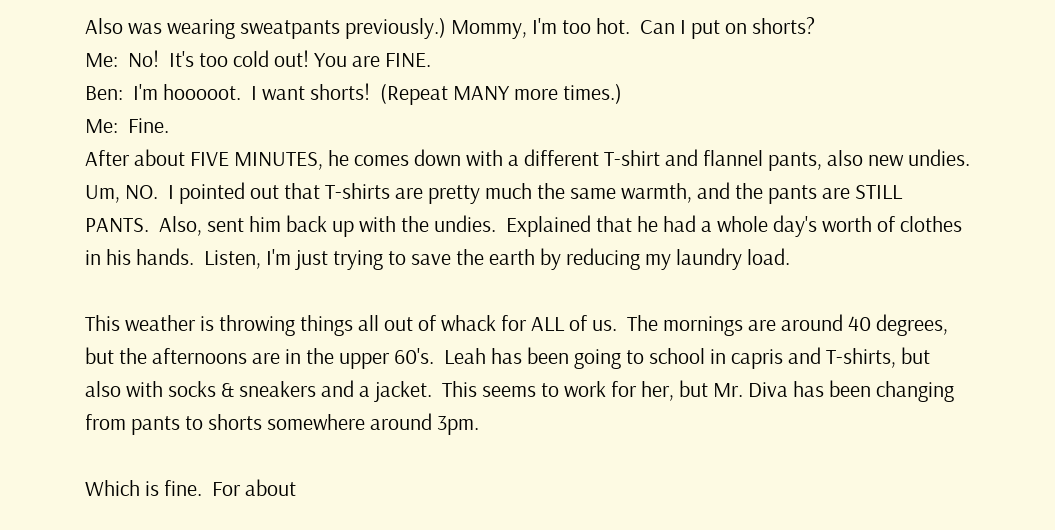Also was wearing sweatpants previously.) Mommy, I'm too hot.  Can I put on shorts?
Me:  No!  It's too cold out! You are FINE.
Ben:  I'm hooooot.  I want shorts!  (Repeat MANY more times.)
Me:  Fine.
After about FIVE MINUTES, he comes down with a different T-shirt and flannel pants, also new undies.  Um, NO.  I pointed out that T-shirts are pretty much the same warmth, and the pants are STILL PANTS.  Also, sent him back up with the undies.  Explained that he had a whole day's worth of clothes in his hands.  Listen, I'm just trying to save the earth by reducing my laundry load.

This weather is throwing things all out of whack for ALL of us.  The mornings are around 40 degrees, but the afternoons are in the upper 60's.  Leah has been going to school in capris and T-shirts, but also with socks & sneakers and a jacket.  This seems to work for her, but Mr. Diva has been changing from pants to shorts somewhere around 3pm.

Which is fine.  For about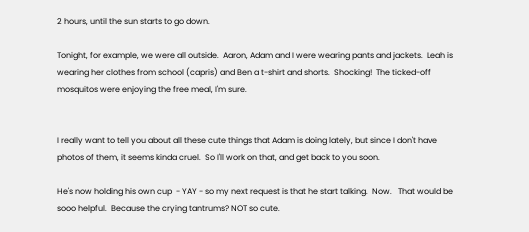2 hours, until the sun starts to go down.

Tonight, for example, we were all outside.  Aaron, Adam and I were wearing pants and jackets.  Leah is wearing her clothes from school (capris) and Ben a t-shirt and shorts.  Shocking!  The ticked-off mosquitos were enjoying the free meal, I'm sure.


I really want to tell you about all these cute things that Adam is doing lately, but since I don't have photos of them, it seems kinda cruel.  So I'll work on that, and get back to you soon.

He's now holding his own cup  - YAY - so my next request is that he start talking.  Now.   That would be sooo helpful.  Because the crying tantrums? NOT so cute.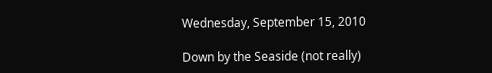Wednesday, September 15, 2010

Down by the Seaside (not really)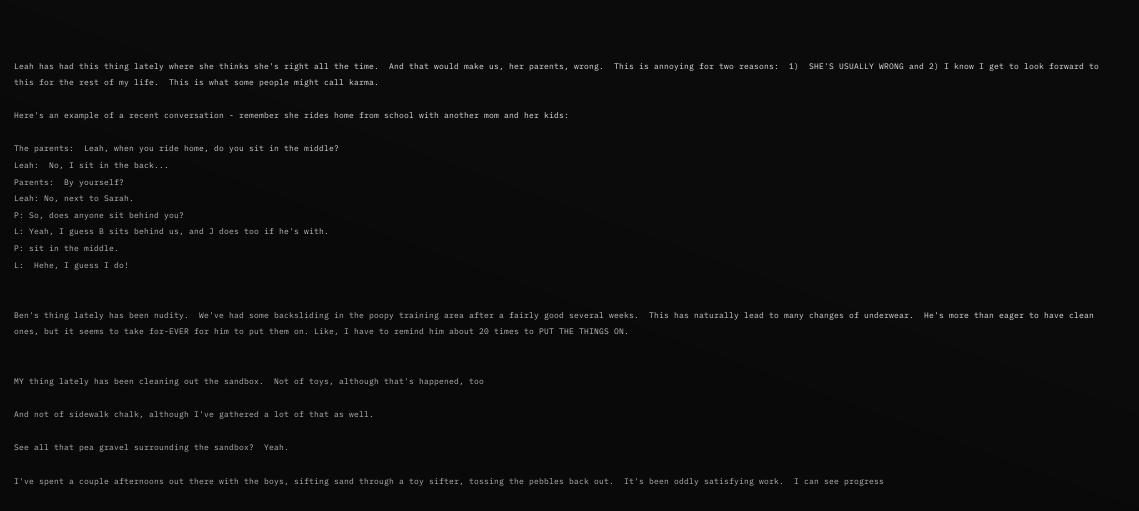Leah has had this thing lately where she thinks she's right all the time.  And that would make us, her parents, wrong.  This is annoying for two reasons:  1)  SHE'S USUALLY WRONG and 2) I know I get to look forward to this for the rest of my life.  This is what some people might call karma.

Here's an example of a recent conversation - remember she rides home from school with another mom and her kids:

The parents:  Leah, when you ride home, do you sit in the middle?
Leah:  No, I sit in the back...
Parents:  By yourself?
Leah: No, next to Sarah.
P: So, does anyone sit behind you?
L: Yeah, I guess B sits behind us, and J does too if he's with.
P: sit in the middle.
L:  Hehe, I guess I do!


Ben's thing lately has been nudity.  We've had some backsliding in the poopy training area after a fairly good several weeks.  This has naturally lead to many changes of underwear.  He's more than eager to have clean ones, but it seems to take for-EVER for him to put them on. Like, I have to remind him about 20 times to PUT THE THINGS ON.


MY thing lately has been cleaning out the sandbox.  Not of toys, although that's happened, too

And not of sidewalk chalk, although I've gathered a lot of that as well.

See all that pea gravel surrounding the sandbox?  Yeah.

I've spent a couple afternoons out there with the boys, sifting sand through a toy sifter, tossing the pebbles back out.  It's been oddly satisfying work.  I can see progress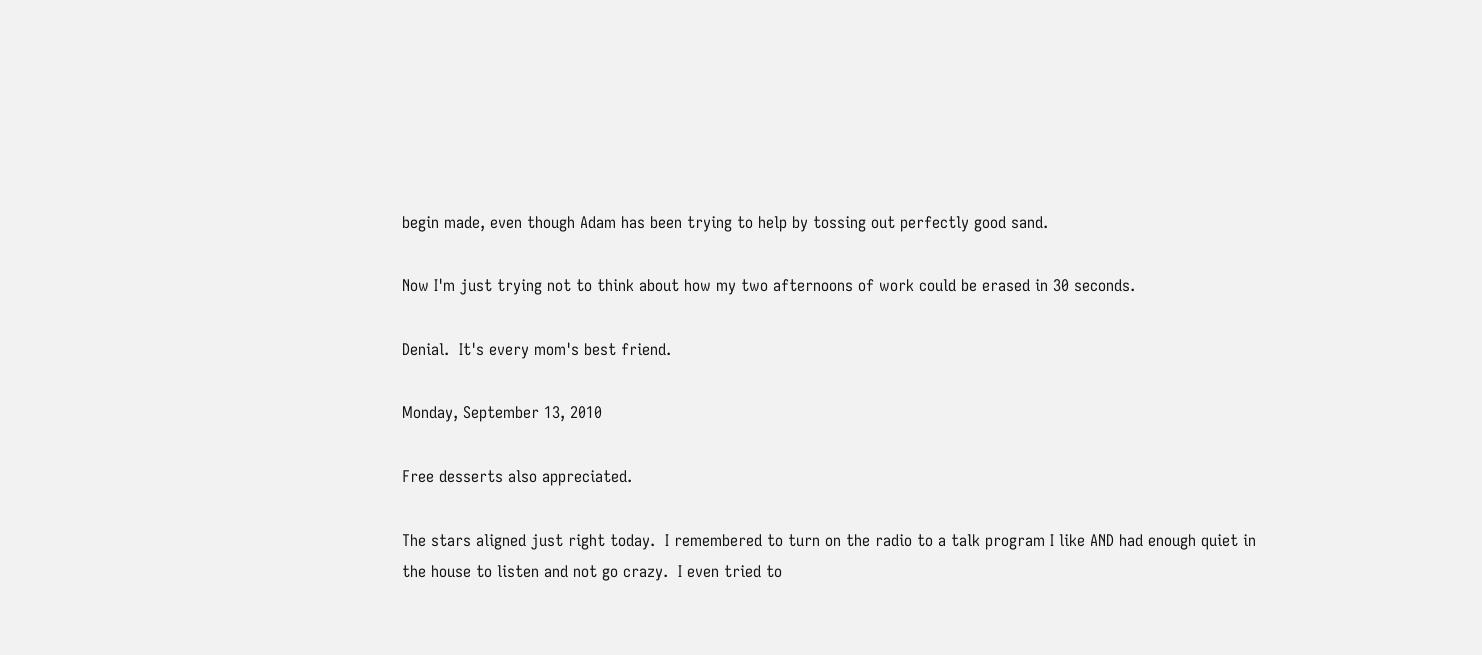begin made, even though Adam has been trying to help by tossing out perfectly good sand.

Now I'm just trying not to think about how my two afternoons of work could be erased in 30 seconds.

Denial.  It's every mom's best friend.

Monday, September 13, 2010

Free desserts also appreciated.

The stars aligned just right today.  I remembered to turn on the radio to a talk program I like AND had enough quiet in the house to listen and not go crazy.  I even tried to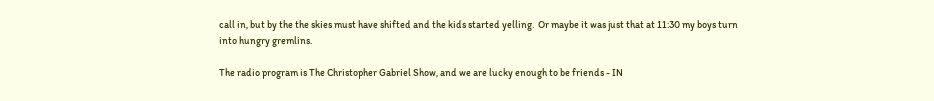call in, but by the the skies must have shifted and the kids started yelling.  Or maybe it was just that at 11:30 my boys turn into hungry gremlins.

The radio program is The Christopher Gabriel Show, and we are lucky enough to be friends - IN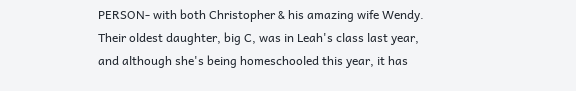PERSON- with both Christopher & his amazing wife Wendy. Their oldest daughter, big C, was in Leah's class last year, and although she's being homeschooled this year, it has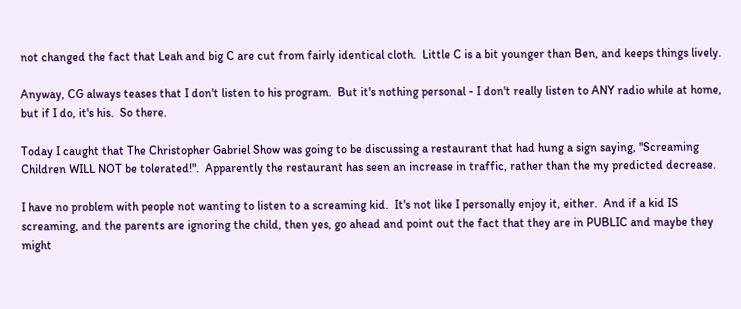not changed the fact that Leah and big C are cut from fairly identical cloth.  Little C is a bit younger than Ben, and keeps things lively.

Anyway, CG always teases that I don't listen to his program.  But it's nothing personal - I don't really listen to ANY radio while at home, but if I do, it's his.  So there.

Today I caught that The Christopher Gabriel Show was going to be discussing a restaurant that had hung a sign saying, "Screaming Children WILL NOT be tolerated!".  Apparently the restaurant has seen an increase in traffic, rather than the my predicted decrease.

I have no problem with people not wanting to listen to a screaming kid.  It's not like I personally enjoy it, either.  And if a kid IS screaming, and the parents are ignoring the child, then yes, go ahead and point out the fact that they are in PUBLIC and maybe they might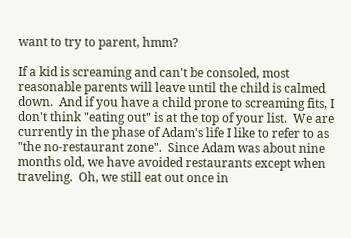want to try to parent, hmm?

If a kid is screaming and can't be consoled, most reasonable parents will leave until the child is calmed down.  And if you have a child prone to screaming fits, I don't think "eating out" is at the top of your list.  We are currently in the phase of Adam's life I like to refer to as "the no-restaurant zone".  Since Adam was about nine months old, we have avoided restaurants except when traveling.  Oh, we still eat out once in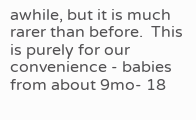awhile, but it is much rarer than before.  This is purely for our convenience - babies from about 9mo- 18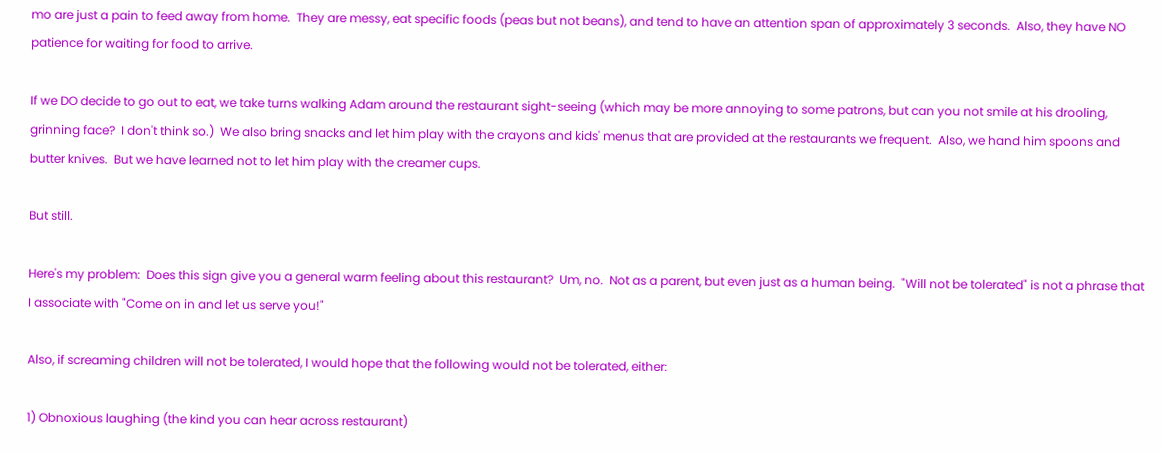mo are just a pain to feed away from home.  They are messy, eat specific foods (peas but not beans), and tend to have an attention span of approximately 3 seconds.  Also, they have NO patience for waiting for food to arrive.

If we DO decide to go out to eat, we take turns walking Adam around the restaurant sight-seeing (which may be more annoying to some patrons, but can you not smile at his drooling, grinning face?  I don't think so.)  We also bring snacks and let him play with the crayons and kids' menus that are provided at the restaurants we frequent.  Also, we hand him spoons and butter knives.  But we have learned not to let him play with the creamer cups.

But still.

Here's my problem:  Does this sign give you a general warm feeling about this restaurant?  Um, no.  Not as a parent, but even just as a human being.  "Will not be tolerated" is not a phrase that I associate with "Come on in and let us serve you!"

Also, if screaming children will not be tolerated, I would hope that the following would not be tolerated, either:

1) Obnoxious laughing (the kind you can hear across restaurant)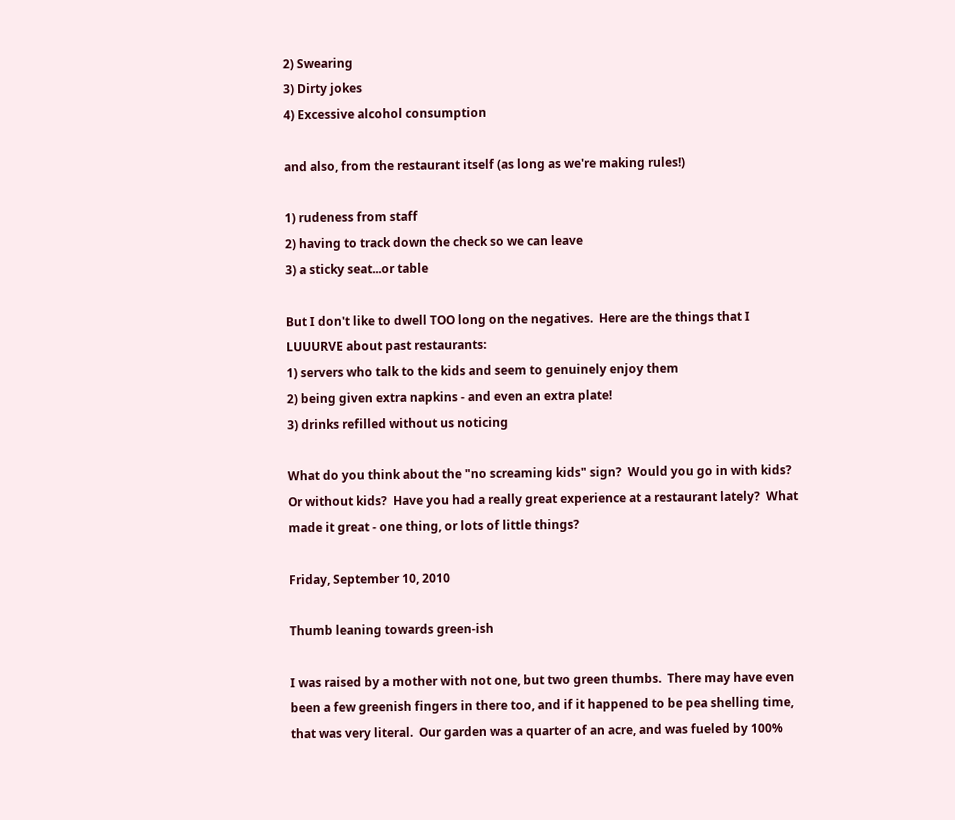2) Swearing
3) Dirty jokes
4) Excessive alcohol consumption

and also, from the restaurant itself (as long as we're making rules!)

1) rudeness from staff
2) having to track down the check so we can leave
3) a sticky seat...or table

But I don't like to dwell TOO long on the negatives.  Here are the things that I LUUURVE about past restaurants:
1) servers who talk to the kids and seem to genuinely enjoy them
2) being given extra napkins - and even an extra plate!
3) drinks refilled without us noticing

What do you think about the "no screaming kids" sign?  Would you go in with kids?  Or without kids?  Have you had a really great experience at a restaurant lately?  What made it great - one thing, or lots of little things?

Friday, September 10, 2010

Thumb leaning towards green-ish

I was raised by a mother with not one, but two green thumbs.  There may have even been a few greenish fingers in there too, and if it happened to be pea shelling time, that was very literal.  Our garden was a quarter of an acre, and was fueled by 100%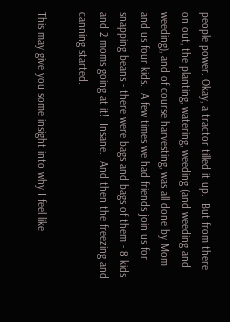people power. Okay, a tractor tilled it up.  But from there on out, the planting, watering, weeding (and weeding and weeding), and of course harvesting, was all done by Mom and us four kids.  A few times we had friends join us for snapping beans - there were bags and bags of them - 8 kids and 2 moms going at it!  Insane.  And then the freezing and canning started.

This may give you some insight into why I feel like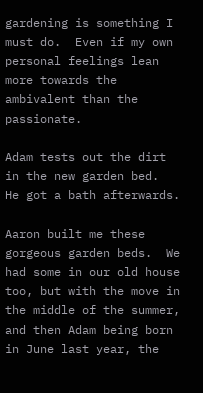gardening is something I must do.  Even if my own personal feelings lean more towards the ambivalent than the passionate.

Adam tests out the dirt in the new garden bed.  He got a bath afterwards.

Aaron built me these gorgeous garden beds.  We had some in our old house too, but with the move in the middle of the summer, and then Adam being born in June last year, the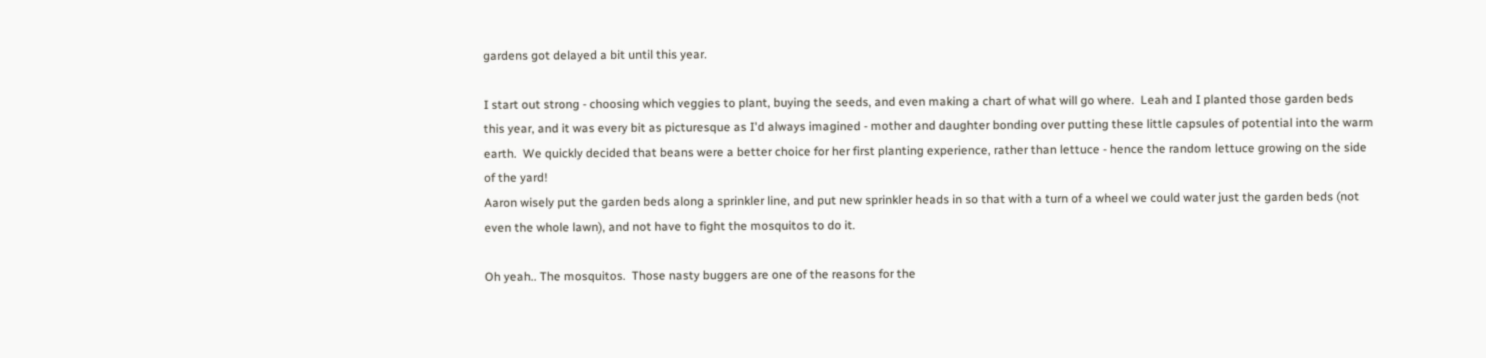gardens got delayed a bit until this year.

I start out strong - choosing which veggies to plant, buying the seeds, and even making a chart of what will go where.  Leah and I planted those garden beds this year, and it was every bit as picturesque as I'd always imagined - mother and daughter bonding over putting these little capsules of potential into the warm earth.  We quickly decided that beans were a better choice for her first planting experience, rather than lettuce - hence the random lettuce growing on the side of the yard!
Aaron wisely put the garden beds along a sprinkler line, and put new sprinkler heads in so that with a turn of a wheel we could water just the garden beds (not even the whole lawn), and not have to fight the mosquitos to do it.

Oh yeah.. The mosquitos.  Those nasty buggers are one of the reasons for the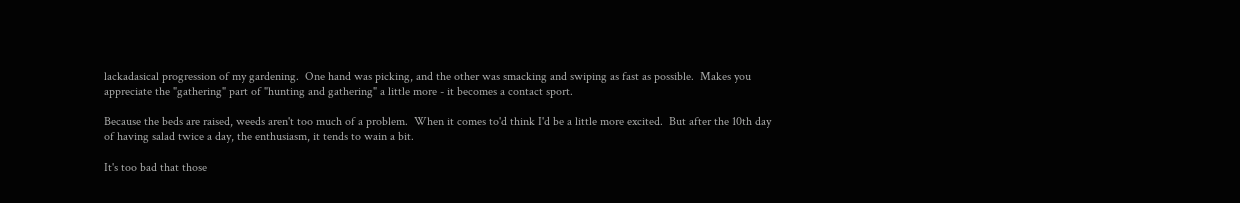lackadasical progression of my gardening.  One hand was picking, and the other was smacking and swiping as fast as possible.  Makes you appreciate the "gathering" part of "hunting and gathering" a little more - it becomes a contact sport.

Because the beds are raised, weeds aren't too much of a problem.  When it comes to'd think I'd be a little more excited.  But after the 10th day of having salad twice a day, the enthusiasm, it tends to wain a bit.

It's too bad that those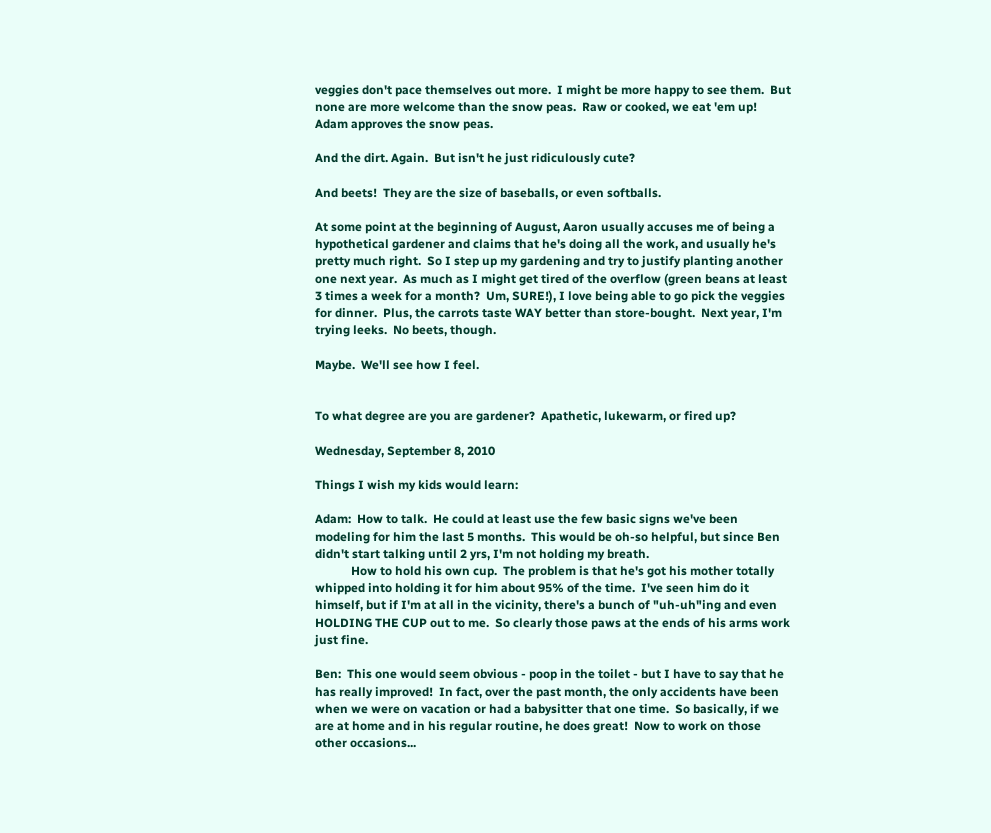veggies don't pace themselves out more.  I might be more happy to see them.  But none are more welcome than the snow peas.  Raw or cooked, we eat 'em up!
Adam approves the snow peas.

And the dirt. Again.  But isn't he just ridiculously cute?

And beets!  They are the size of baseballs, or even softballs.

At some point at the beginning of August, Aaron usually accuses me of being a hypothetical gardener and claims that he's doing all the work, and usually he's pretty much right.  So I step up my gardening and try to justify planting another one next year.  As much as I might get tired of the overflow (green beans at least 3 times a week for a month?  Um, SURE!), I love being able to go pick the veggies for dinner.  Plus, the carrots taste WAY better than store-bought.  Next year, I'm trying leeks.  No beets, though.

Maybe.  We'll see how I feel.


To what degree are you are gardener?  Apathetic, lukewarm, or fired up?

Wednesday, September 8, 2010

Things I wish my kids would learn:

Adam:  How to talk.  He could at least use the few basic signs we've been modeling for him the last 5 months.  This would be oh-so helpful, but since Ben didn't start talking until 2 yrs, I'm not holding my breath.
            How to hold his own cup.  The problem is that he's got his mother totally whipped into holding it for him about 95% of the time.  I've seen him do it himself, but if I'm at all in the vicinity, there's a bunch of "uh-uh"ing and even HOLDING THE CUP out to me.  So clearly those paws at the ends of his arms work just fine.

Ben:  This one would seem obvious - poop in the toilet - but I have to say that he has really improved!  In fact, over the past month, the only accidents have been when we were on vacation or had a babysitter that one time.  So basically, if we are at home and in his regular routine, he does great!  Now to work on those other occasions...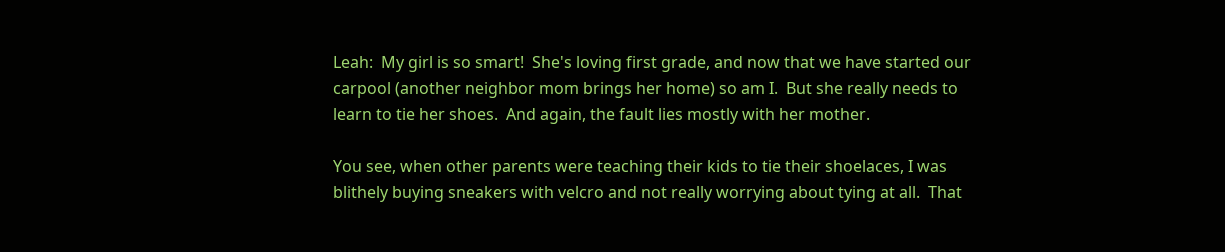Leah:  My girl is so smart!  She's loving first grade, and now that we have started our carpool (another neighbor mom brings her home) so am I.  But she really needs to learn to tie her shoes.  And again, the fault lies mostly with her mother.

You see, when other parents were teaching their kids to tie their shoelaces, I was blithely buying sneakers with velcro and not really worrying about tying at all.  That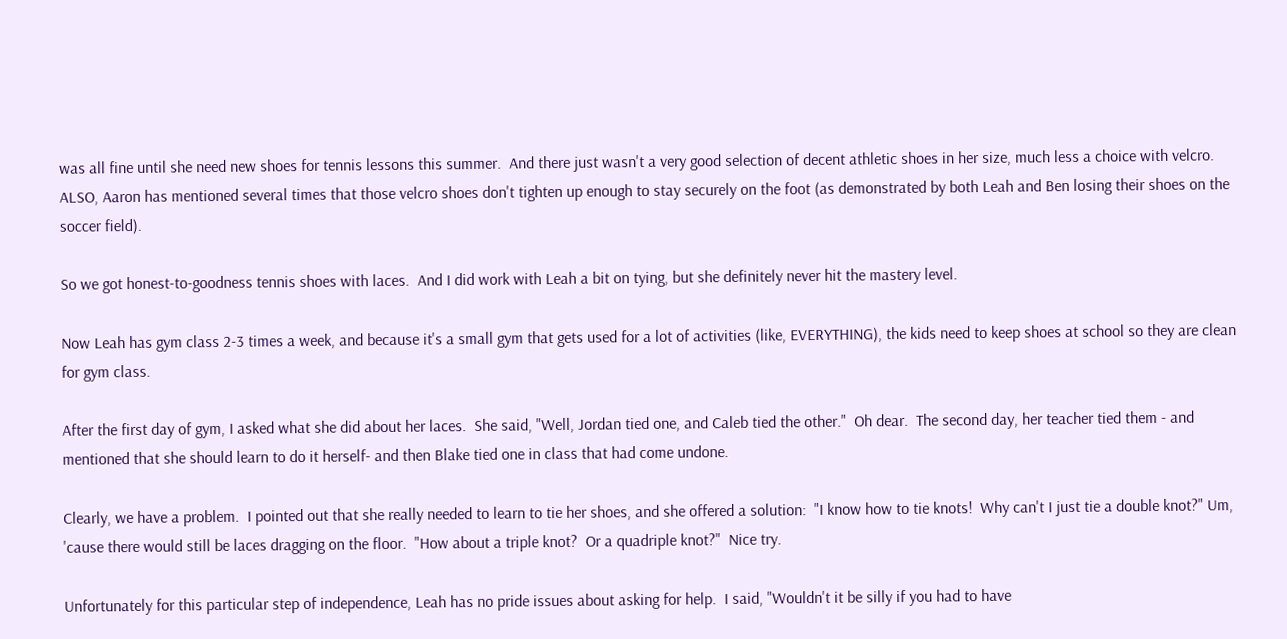was all fine until she need new shoes for tennis lessons this summer.  And there just wasn't a very good selection of decent athletic shoes in her size, much less a choice with velcro.  ALSO, Aaron has mentioned several times that those velcro shoes don't tighten up enough to stay securely on the foot (as demonstrated by both Leah and Ben losing their shoes on the soccer field).

So we got honest-to-goodness tennis shoes with laces.  And I did work with Leah a bit on tying, but she definitely never hit the mastery level.

Now Leah has gym class 2-3 times a week, and because it's a small gym that gets used for a lot of activities (like, EVERYTHING), the kids need to keep shoes at school so they are clean for gym class.

After the first day of gym, I asked what she did about her laces.  She said, "Well, Jordan tied one, and Caleb tied the other."  Oh dear.  The second day, her teacher tied them - and mentioned that she should learn to do it herself- and then Blake tied one in class that had come undone.

Clearly, we have a problem.  I pointed out that she really needed to learn to tie her shoes, and she offered a solution:  "I know how to tie knots!  Why can't I just tie a double knot?" Um, 'cause there would still be laces dragging on the floor.  "How about a triple knot?  Or a quadriple knot?"  Nice try.

Unfortunately for this particular step of independence, Leah has no pride issues about asking for help.  I said, "Wouldn't it be silly if you had to have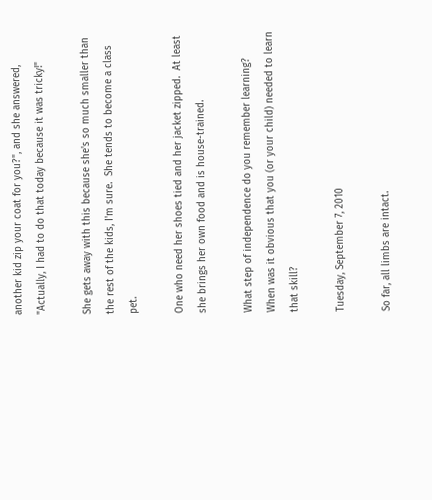another kid zip your coat for you?", and she answered, "Actually, I had to do that today because it was tricky!"

She gets away with this because she's so much smaller than the rest of the kids, I'm sure.  She tends to become a class pet.

One who need her shoes tied and her jacket zipped.  At least she brings her own food and is house-trained.

What step of independence do you remember learning?  When was it obvious that you (or your child) needed to learn that skill?

Tuesday, September 7, 2010

So far, all limbs are intact.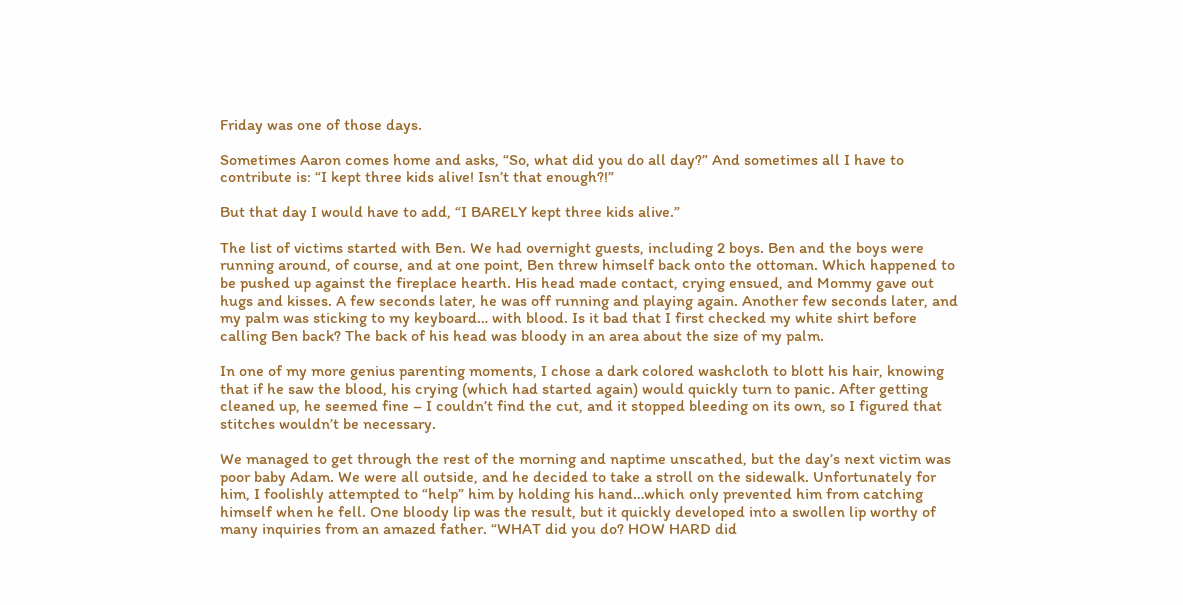Friday was one of those days.

Sometimes Aaron comes home and asks, “So, what did you do all day?” And sometimes all I have to contribute is: “I kept three kids alive! Isn’t that enough?!”

But that day I would have to add, “I BARELY kept three kids alive.”

The list of victims started with Ben. We had overnight guests, including 2 boys. Ben and the boys were running around, of course, and at one point, Ben threw himself back onto the ottoman. Which happened to be pushed up against the fireplace hearth. His head made contact, crying ensued, and Mommy gave out hugs and kisses. A few seconds later, he was off running and playing again. Another few seconds later, and my palm was sticking to my keyboard… with blood. Is it bad that I first checked my white shirt before calling Ben back? The back of his head was bloody in an area about the size of my palm.

In one of my more genius parenting moments, I chose a dark colored washcloth to blott his hair, knowing that if he saw the blood, his crying (which had started again) would quickly turn to panic. After getting cleaned up, he seemed fine – I couldn’t find the cut, and it stopped bleeding on its own, so I figured that stitches wouldn’t be necessary.

We managed to get through the rest of the morning and naptime unscathed, but the day’s next victim was poor baby Adam. We were all outside, and he decided to take a stroll on the sidewalk. Unfortunately for him, I foolishly attempted to “help” him by holding his hand…which only prevented him from catching himself when he fell. One bloody lip was the result, but it quickly developed into a swollen lip worthy of many inquiries from an amazed father. “WHAT did you do? HOW HARD did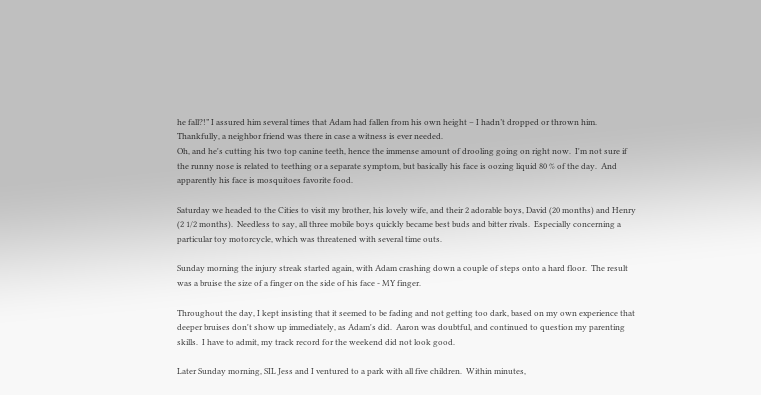he fall?!” I assured him several times that Adam had fallen from his own height – I hadn’t dropped or thrown him. Thankfully, a neighbor friend was there in case a witness is ever needed.
Oh, and he's cutting his two top canine teeth, hence the immense amount of drooling going on right now.  I'm not sure if the runny nose is related to teething or a separate symptom, but basically his face is oozing liquid 80 % of the day.  And apparently his face is mosquitoes favorite food.

Saturday we headed to the Cities to visit my brother, his lovely wife, and their 2 adorable boys, David (20 months) and Henry (2 1/2 months).  Needless to say, all three mobile boys quickly became best buds and bitter rivals.  Especially concerning a particular toy motorcycle, which was threatened with several time outs.

Sunday morning the injury streak started again, with Adam crashing down a couple of steps onto a hard floor.  The result was a bruise the size of a finger on the side of his face - MY finger.

Throughout the day, I kept insisting that it seemed to be fading and not getting too dark, based on my own experience that deeper bruises don't show up immediately, as Adam's did.  Aaron was doubtful, and continued to question my parenting skills.  I have to admit, my track record for the weekend did not look good.

Later Sunday morning, SIL Jess and I ventured to a park with all five children.  Within minutes,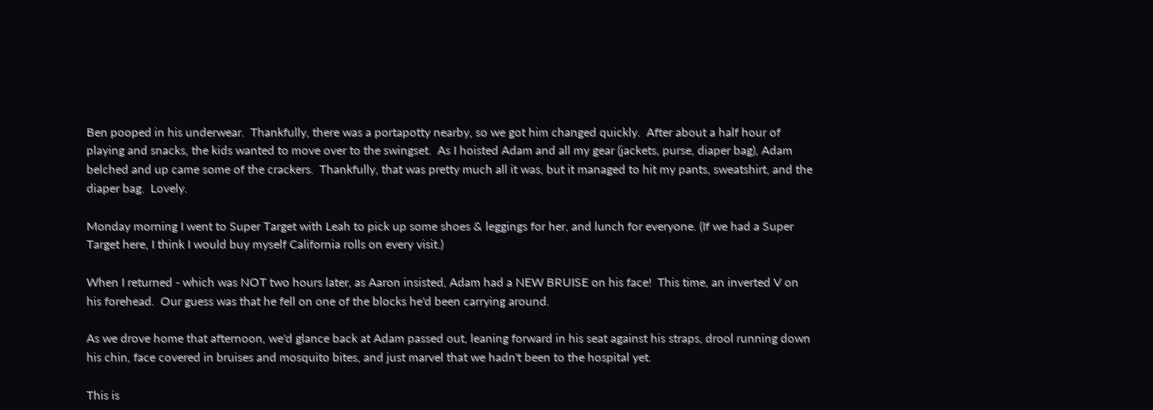Ben pooped in his underwear.  Thankfully, there was a portapotty nearby, so we got him changed quickly.  After about a half hour of playing and snacks, the kids wanted to move over to the swingset.  As I hoisted Adam and all my gear (jackets, purse, diaper bag), Adam belched and up came some of the crackers.  Thankfully, that was pretty much all it was, but it managed to hit my pants, sweatshirt, and the diaper bag.  Lovely.

Monday morning I went to Super Target with Leah to pick up some shoes & leggings for her, and lunch for everyone. (If we had a Super Target here, I think I would buy myself California rolls on every visit.)

When I returned - which was NOT two hours later, as Aaron insisted, Adam had a NEW BRUISE on his face!  This time, an inverted V on his forehead.  Our guess was that he fell on one of the blocks he'd been carrying around.

As we drove home that afternoon, we'd glance back at Adam passed out, leaning forward in his seat against his straps, drool running down his chin, face covered in bruises and mosquito bites, and just marvel that we hadn't been to the hospital yet.

This is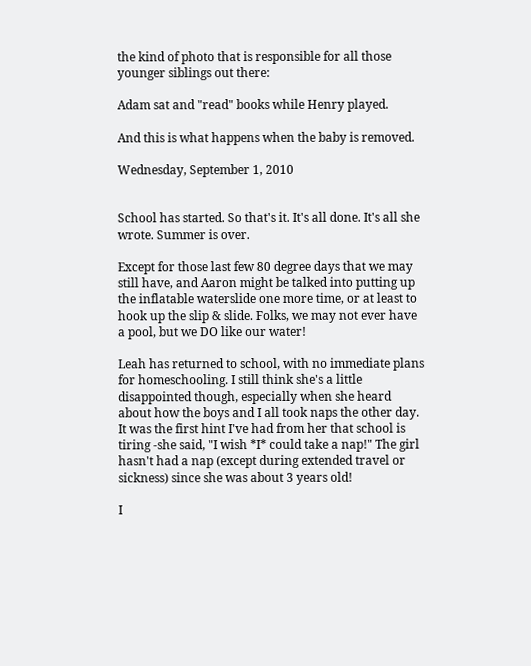the kind of photo that is responsible for all those younger siblings out there:

Adam sat and "read" books while Henry played.

And this is what happens when the baby is removed.

Wednesday, September 1, 2010


School has started. So that's it. It's all done. It's all she wrote. Summer is over.

Except for those last few 80 degree days that we may still have, and Aaron might be talked into putting up the inflatable waterslide one more time, or at least to hook up the slip & slide. Folks, we may not ever have a pool, but we DO like our water!

Leah has returned to school, with no immediate plans for homeschooling. I still think she's a little disappointed though, especially when she heard about how the boys and I all took naps the other day. It was the first hint I've had from her that school is tiring -she said, "I wish *I* could take a nap!" The girl hasn't had a nap (except during extended travel or sickness) since she was about 3 years old!

I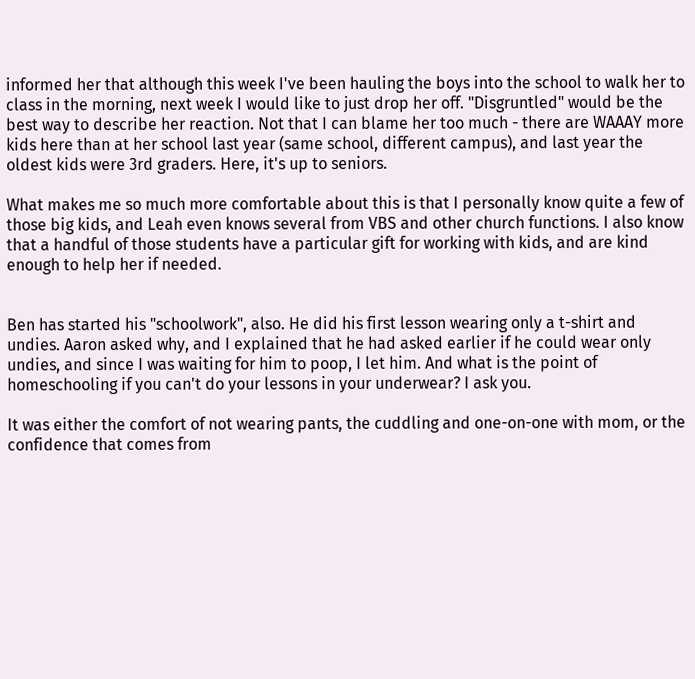informed her that although this week I've been hauling the boys into the school to walk her to class in the morning, next week I would like to just drop her off. "Disgruntled" would be the best way to describe her reaction. Not that I can blame her too much - there are WAAAY more kids here than at her school last year (same school, different campus), and last year the oldest kids were 3rd graders. Here, it's up to seniors.

What makes me so much more comfortable about this is that I personally know quite a few of those big kids, and Leah even knows several from VBS and other church functions. I also know that a handful of those students have a particular gift for working with kids, and are kind enough to help her if needed.


Ben has started his "schoolwork", also. He did his first lesson wearing only a t-shirt and undies. Aaron asked why, and I explained that he had asked earlier if he could wear only undies, and since I was waiting for him to poop, I let him. And what is the point of homeschooling if you can't do your lessons in your underwear? I ask you.

It was either the comfort of not wearing pants, the cuddling and one-on-one with mom, or the confidence that comes from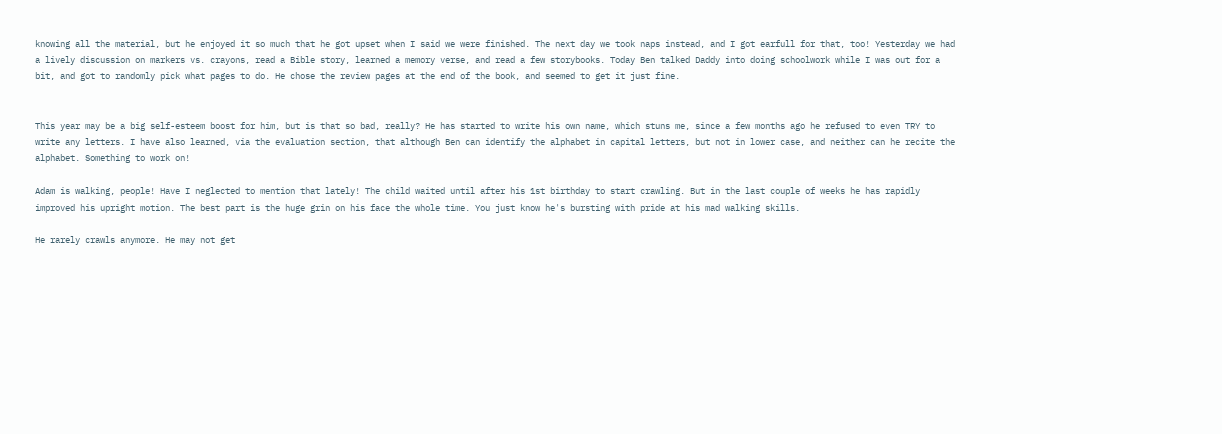knowing all the material, but he enjoyed it so much that he got upset when I said we were finished. The next day we took naps instead, and I got earfull for that, too! Yesterday we had a lively discussion on markers vs. crayons, read a Bible story, learned a memory verse, and read a few storybooks. Today Ben talked Daddy into doing schoolwork while I was out for a bit, and got to randomly pick what pages to do. He chose the review pages at the end of the book, and seemed to get it just fine.


This year may be a big self-esteem boost for him, but is that so bad, really? He has started to write his own name, which stuns me, since a few months ago he refused to even TRY to write any letters. I have also learned, via the evaluation section, that although Ben can identify the alphabet in capital letters, but not in lower case, and neither can he recite the alphabet. Something to work on!

Adam is walking, people! Have I neglected to mention that lately! The child waited until after his 1st birthday to start crawling. But in the last couple of weeks he has rapidly improved his upright motion. The best part is the huge grin on his face the whole time. You just know he's bursting with pride at his mad walking skills.

He rarely crawls anymore. He may not get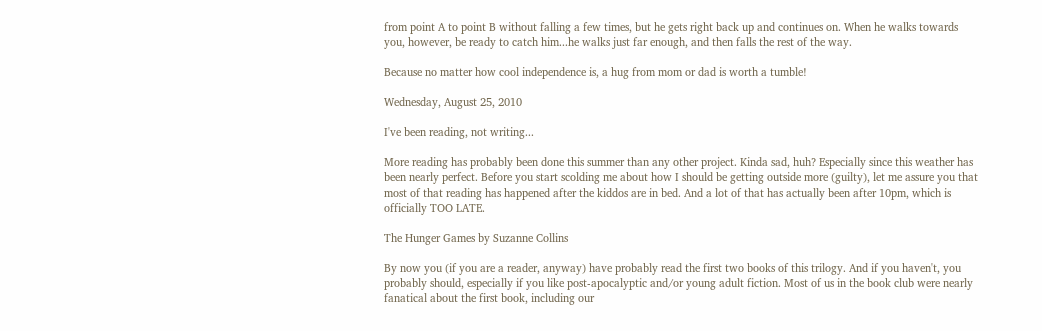from point A to point B without falling a few times, but he gets right back up and continues on. When he walks towards you, however, be ready to catch him...he walks just far enough, and then falls the rest of the way.

Because no matter how cool independence is, a hug from mom or dad is worth a tumble!

Wednesday, August 25, 2010

I've been reading, not writing...

More reading has probably been done this summer than any other project. Kinda sad, huh? Especially since this weather has been nearly perfect. Before you start scolding me about how I should be getting outside more (guilty), let me assure you that most of that reading has happened after the kiddos are in bed. And a lot of that has actually been after 10pm, which is officially TOO LATE.

The Hunger Games by Suzanne Collins

By now you (if you are a reader, anyway) have probably read the first two books of this trilogy. And if you haven't, you probably should, especially if you like post-apocalyptic and/or young adult fiction. Most of us in the book club were nearly fanatical about the first book, including our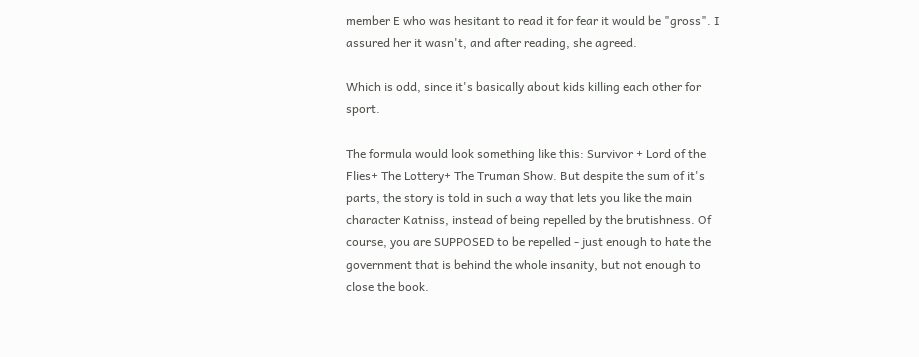member E who was hesitant to read it for fear it would be "gross". I assured her it wasn't, and after reading, she agreed.

Which is odd, since it's basically about kids killing each other for sport.

The formula would look something like this: Survivor + Lord of the Flies+ The Lottery+ The Truman Show. But despite the sum of it's parts, the story is told in such a way that lets you like the main character Katniss, instead of being repelled by the brutishness. Of course, you are SUPPOSED to be repelled - just enough to hate the government that is behind the whole insanity, but not enough to close the book.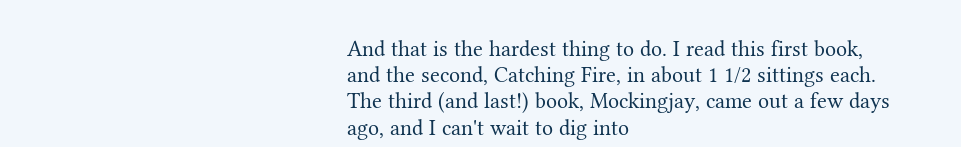And that is the hardest thing to do. I read this first book, and the second, Catching Fire, in about 1 1/2 sittings each. The third (and last!) book, Mockingjay, came out a few days ago, and I can't wait to dig into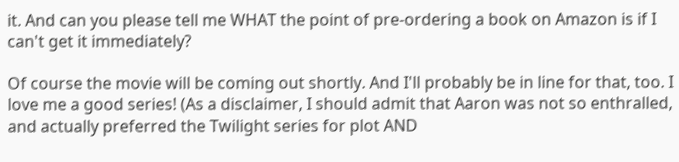it. And can you please tell me WHAT the point of pre-ordering a book on Amazon is if I can't get it immediately?

Of course the movie will be coming out shortly. And I'll probably be in line for that, too. I love me a good series! (As a disclaimer, I should admit that Aaron was not so enthralled, and actually preferred the Twilight series for plot AND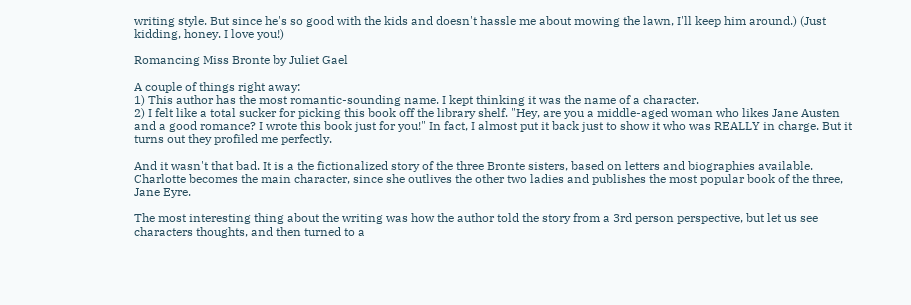writing style. But since he's so good with the kids and doesn't hassle me about mowing the lawn, I'll keep him around.) (Just kidding, honey. I love you!)

Romancing Miss Bronte by Juliet Gael

A couple of things right away:
1) This author has the most romantic-sounding name. I kept thinking it was the name of a character.
2) I felt like a total sucker for picking this book off the library shelf. "Hey, are you a middle-aged woman who likes Jane Austen and a good romance? I wrote this book just for you!" In fact, I almost put it back just to show it who was REALLY in charge. But it turns out they profiled me perfectly.

And it wasn't that bad. It is a the fictionalized story of the three Bronte sisters, based on letters and biographies available. Charlotte becomes the main character, since she outlives the other two ladies and publishes the most popular book of the three, Jane Eyre.

The most interesting thing about the writing was how the author told the story from a 3rd person perspective, but let us see characters thoughts, and then turned to a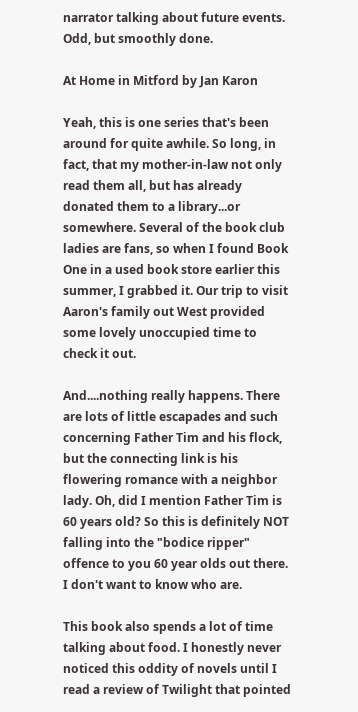narrator talking about future events. Odd, but smoothly done.

At Home in Mitford by Jan Karon

Yeah, this is one series that's been around for quite awhile. So long, in fact, that my mother-in-law not only read them all, but has already donated them to a library...or somewhere. Several of the book club ladies are fans, so when I found Book One in a used book store earlier this summer, I grabbed it. Our trip to visit Aaron's family out West provided some lovely unoccupied time to check it out.

And....nothing really happens. There are lots of little escapades and such concerning Father Tim and his flock, but the connecting link is his flowering romance with a neighbor lady. Oh, did I mention Father Tim is 60 years old? So this is definitely NOT falling into the "bodice ripper" offence to you 60 year olds out there. I don't want to know who are.

This book also spends a lot of time talking about food. I honestly never noticed this oddity of novels until I read a review of Twilight that pointed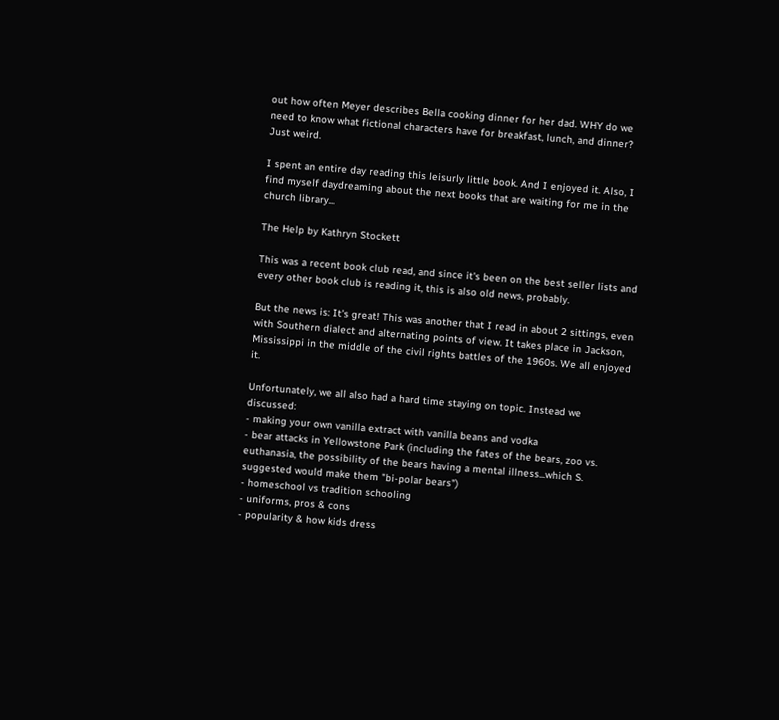out how often Meyer describes Bella cooking dinner for her dad. WHY do we need to know what fictional characters have for breakfast, lunch, and dinner? Just weird.

I spent an entire day reading this leisurly little book. And I enjoyed it. Also, I find myself daydreaming about the next books that are waiting for me in the church library...

The Help by Kathryn Stockett

This was a recent book club read, and since it's been on the best seller lists and every other book club is reading it, this is also old news, probably.

But the news is: It's great! This was another that I read in about 2 sittings, even with Southern dialect and alternating points of view. It takes place in Jackson, Mississippi in the middle of the civil rights battles of the 1960s. We all enjoyed it.

Unfortunately, we all also had a hard time staying on topic. Instead we discussed:
- making your own vanilla extract with vanilla beans and vodka
- bear attacks in Yellowstone Park (including the fates of the bears, zoo vs. euthanasia, the possibility of the bears having a mental illness...which S. suggested would make them "bi-polar bears")
- homeschool vs tradition schooling
- uniforms, pros & cons
- popularity & how kids dress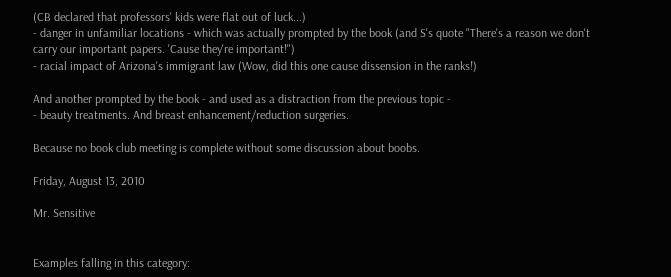(CB declared that professors' kids were flat out of luck...)
- danger in unfamiliar locations - which was actually prompted by the book (and S's quote "There's a reason we don't carry our important papers. 'Cause they're important!")
- racial impact of Arizona's immigrant law (Wow, did this one cause dissension in the ranks!)

And another prompted by the book - and used as a distraction from the previous topic -
- beauty treatments. And breast enhancement/reduction surgeries.

Because no book club meeting is complete without some discussion about boobs.

Friday, August 13, 2010

Mr. Sensitive


Examples falling in this category: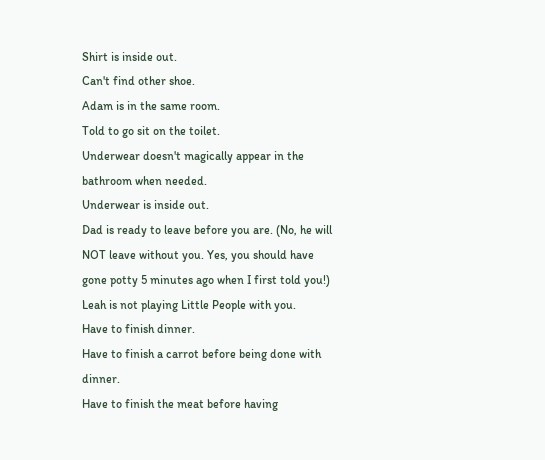Shirt is inside out.
Can't find other shoe.
Adam is in the same room.
Told to go sit on the toilet.
Underwear doesn't magically appear in the bathroom when needed.
Underwear is inside out.
Dad is ready to leave before you are. (No, he will NOT leave without you. Yes, you should have gone potty 5 minutes ago when I first told you!)
Leah is not playing Little People with you.
Have to finish dinner.
Have to finish a carrot before being done with dinner.
Have to finish the meat before having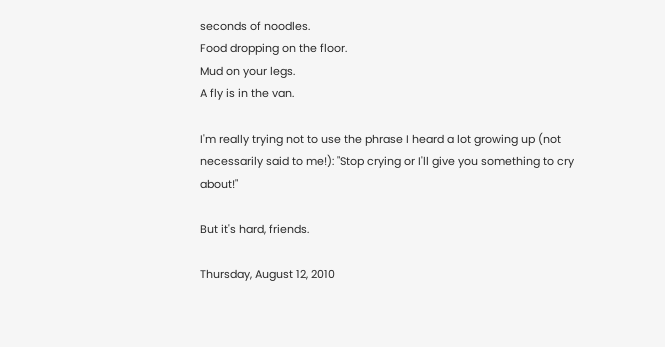seconds of noodles.
Food dropping on the floor.
Mud on your legs.
A fly is in the van.

I'm really trying not to use the phrase I heard a lot growing up (not necessarily said to me!): "Stop crying or I'll give you something to cry about!"

But it's hard, friends.

Thursday, August 12, 2010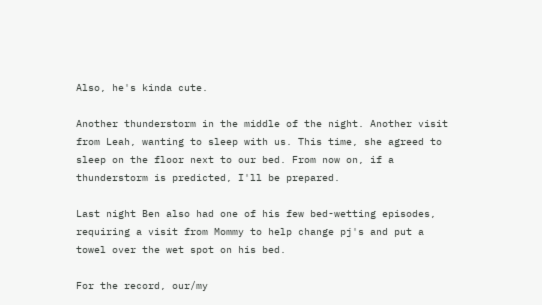Also, he's kinda cute.

Another thunderstorm in the middle of the night. Another visit from Leah, wanting to sleep with us. This time, she agreed to sleep on the floor next to our bed. From now on, if a thunderstorm is predicted, I'll be prepared.

Last night Ben also had one of his few bed-wetting episodes, requiring a visit from Mommy to help change pj's and put a towel over the wet spot on his bed.

For the record, our/my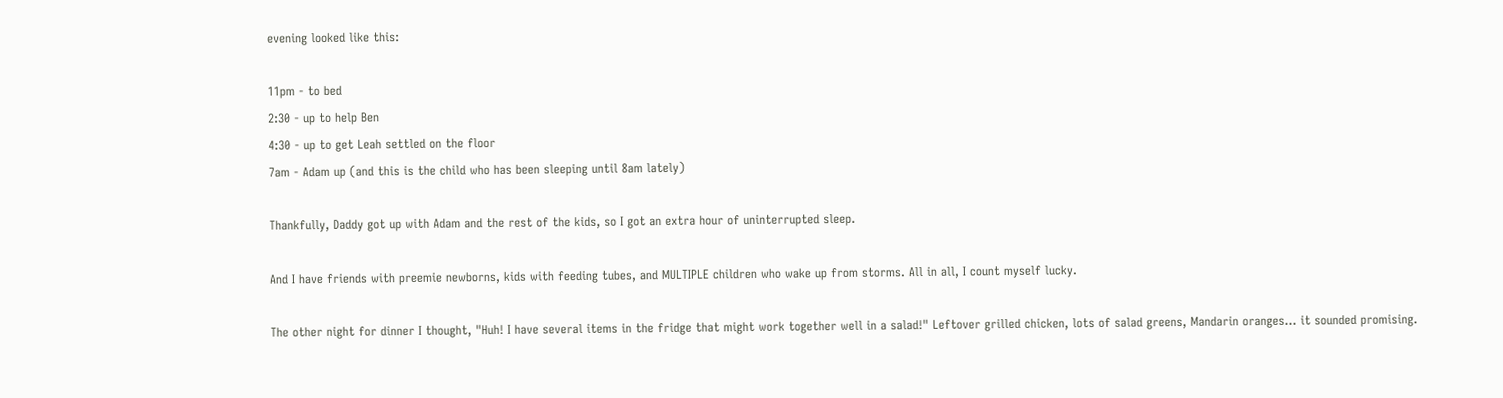evening looked like this:

11pm - to bed
2:30 - up to help Ben
4:30 - up to get Leah settled on the floor
7am - Adam up (and this is the child who has been sleeping until 8am lately)

Thankfully, Daddy got up with Adam and the rest of the kids, so I got an extra hour of uninterrupted sleep.

And I have friends with preemie newborns, kids with feeding tubes, and MULTIPLE children who wake up from storms. All in all, I count myself lucky.

The other night for dinner I thought, "Huh! I have several items in the fridge that might work together well in a salad!" Leftover grilled chicken, lots of salad greens, Mandarin oranges... it sounded promising.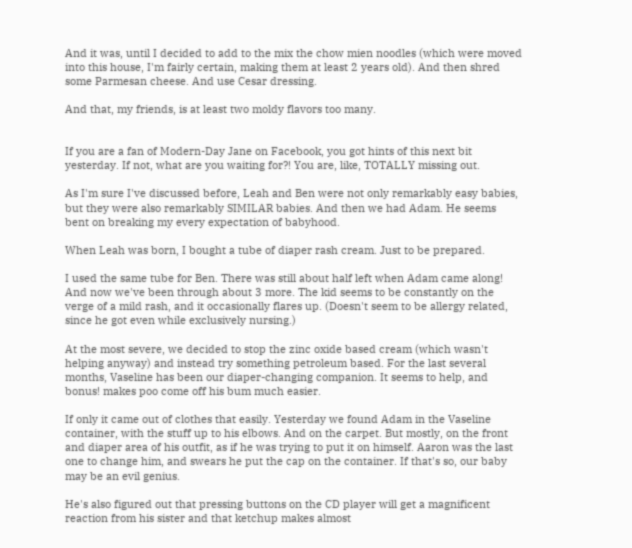And it was, until I decided to add to the mix the chow mien noodles (which were moved into this house, I'm fairly certain, making them at least 2 years old). And then shred some Parmesan cheese. And use Cesar dressing.

And that, my friends, is at least two moldy flavors too many.


If you are a fan of Modern-Day Jane on Facebook, you got hints of this next bit yesterday. If not, what are you waiting for?! You are, like, TOTALLY missing out.

As I'm sure I've discussed before, Leah and Ben were not only remarkably easy babies, but they were also remarkably SIMILAR babies. And then we had Adam. He seems bent on breaking my every expectation of babyhood.

When Leah was born, I bought a tube of diaper rash cream. Just to be prepared.

I used the same tube for Ben. There was still about half left when Adam came along! And now we've been through about 3 more. The kid seems to be constantly on the verge of a mild rash, and it occasionally flares up. (Doesn't seem to be allergy related, since he got even while exclusively nursing.)

At the most severe, we decided to stop the zinc oxide based cream (which wasn't helping anyway) and instead try something petroleum based. For the last several months, Vaseline has been our diaper-changing companion. It seems to help, and bonus! makes poo come off his bum much easier.

If only it came out of clothes that easily. Yesterday we found Adam in the Vaseline container, with the stuff up to his elbows. And on the carpet. But mostly, on the front and diaper area of his outfit, as if he was trying to put it on himself. Aaron was the last one to change him, and swears he put the cap on the container. If that's so, our baby may be an evil genius.

He's also figured out that pressing buttons on the CD player will get a magnificent reaction from his sister and that ketchup makes almost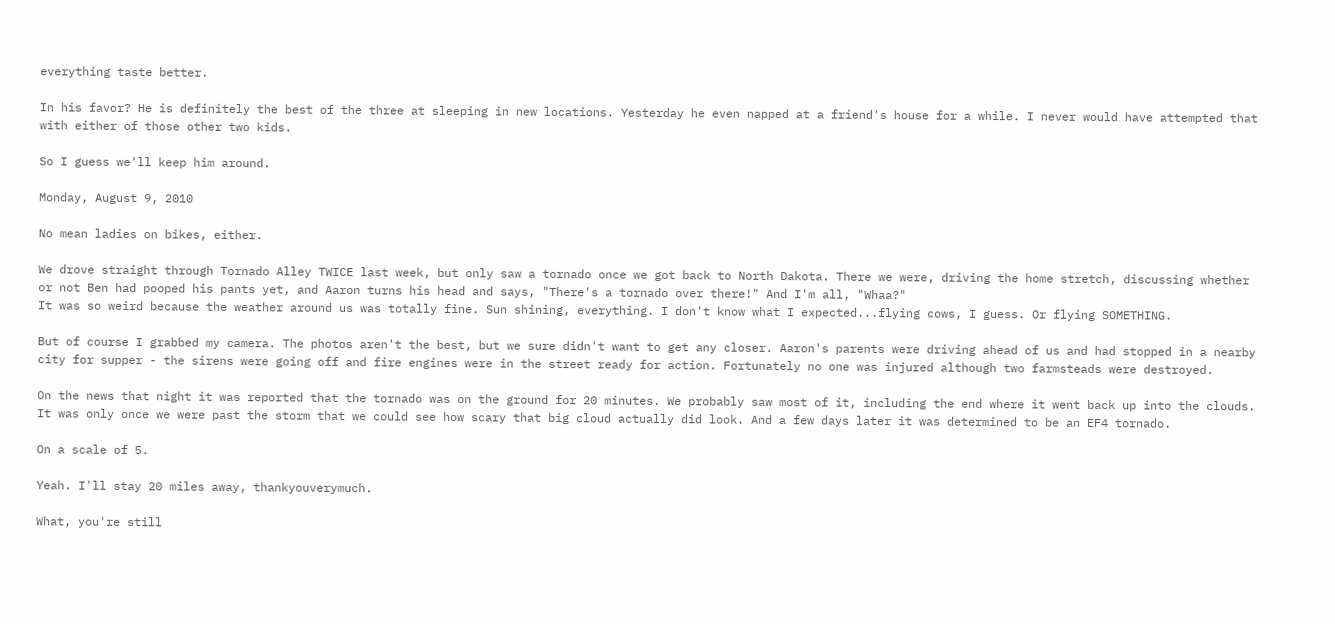everything taste better.

In his favor? He is definitely the best of the three at sleeping in new locations. Yesterday he even napped at a friend's house for a while. I never would have attempted that with either of those other two kids.

So I guess we'll keep him around.

Monday, August 9, 2010

No mean ladies on bikes, either.

We drove straight through Tornado Alley TWICE last week, but only saw a tornado once we got back to North Dakota. There we were, driving the home stretch, discussing whether or not Ben had pooped his pants yet, and Aaron turns his head and says, "There's a tornado over there!" And I'm all, "Whaa?"
It was so weird because the weather around us was totally fine. Sun shining, everything. I don't know what I expected...flying cows, I guess. Or flying SOMETHING.

But of course I grabbed my camera. The photos aren't the best, but we sure didn't want to get any closer. Aaron's parents were driving ahead of us and had stopped in a nearby city for supper - the sirens were going off and fire engines were in the street ready for action. Fortunately no one was injured although two farmsteads were destroyed.

On the news that night it was reported that the tornado was on the ground for 20 minutes. We probably saw most of it, including the end where it went back up into the clouds. It was only once we were past the storm that we could see how scary that big cloud actually did look. And a few days later it was determined to be an EF4 tornado.

On a scale of 5.

Yeah. I'll stay 20 miles away, thankyouverymuch.

What, you're still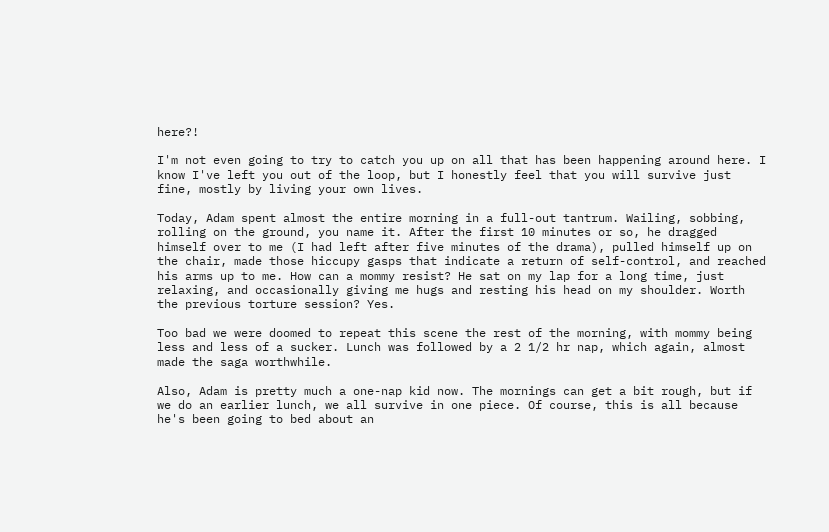here?!

I'm not even going to try to catch you up on all that has been happening around here. I know I've left you out of the loop, but I honestly feel that you will survive just fine, mostly by living your own lives.

Today, Adam spent almost the entire morning in a full-out tantrum. Wailing, sobbing, rolling on the ground, you name it. After the first 10 minutes or so, he dragged himself over to me (I had left after five minutes of the drama), pulled himself up on the chair, made those hiccupy gasps that indicate a return of self-control, and reached his arms up to me. How can a mommy resist? He sat on my lap for a long time, just relaxing, and occasionally giving me hugs and resting his head on my shoulder. Worth the previous torture session? Yes.

Too bad we were doomed to repeat this scene the rest of the morning, with mommy being less and less of a sucker. Lunch was followed by a 2 1/2 hr nap, which again, almost made the saga worthwhile.

Also, Adam is pretty much a one-nap kid now. The mornings can get a bit rough, but if we do an earlier lunch, we all survive in one piece. Of course, this is all because he's been going to bed about an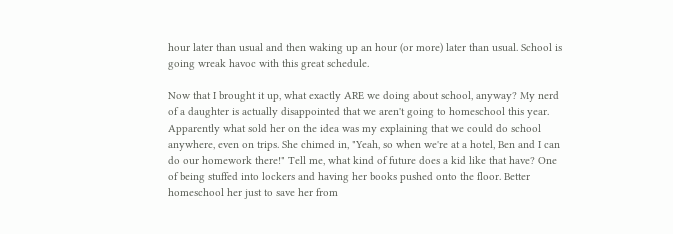hour later than usual and then waking up an hour (or more) later than usual. School is going wreak havoc with this great schedule.

Now that I brought it up, what exactly ARE we doing about school, anyway? My nerd of a daughter is actually disappointed that we aren't going to homeschool this year. Apparently what sold her on the idea was my explaining that we could do school anywhere, even on trips. She chimed in, "Yeah, so when we're at a hotel, Ben and I can do our homework there!" Tell me, what kind of future does a kid like that have? One of being stuffed into lockers and having her books pushed onto the floor. Better homeschool her just to save her from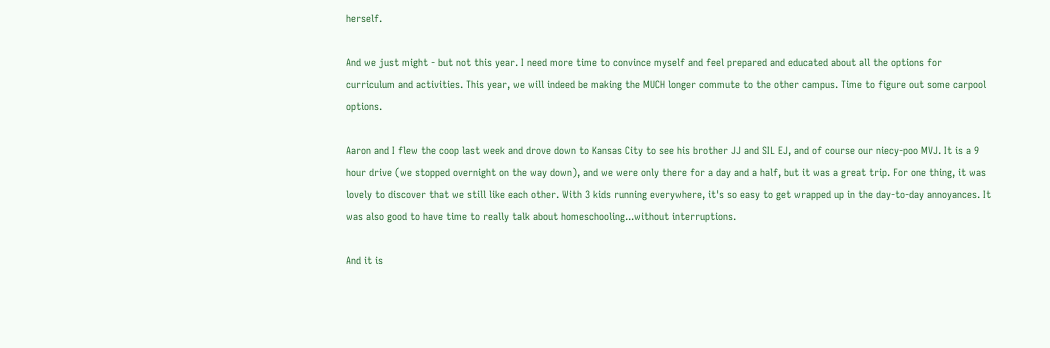herself.

And we just might - but not this year. I need more time to convince myself and feel prepared and educated about all the options for curriculum and activities. This year, we will indeed be making the MUCH longer commute to the other campus. Time to figure out some carpool options.

Aaron and I flew the coop last week and drove down to Kansas City to see his brother JJ and SIL EJ, and of course our niecy-poo MVJ. It is a 9 hour drive (we stopped overnight on the way down), and we were only there for a day and a half, but it was a great trip. For one thing, it was lovely to discover that we still like each other. With 3 kids running everywhere, it's so easy to get wrapped up in the day-to-day annoyances. It was also good to have time to really talk about homeschooling...without interruptions.

And it is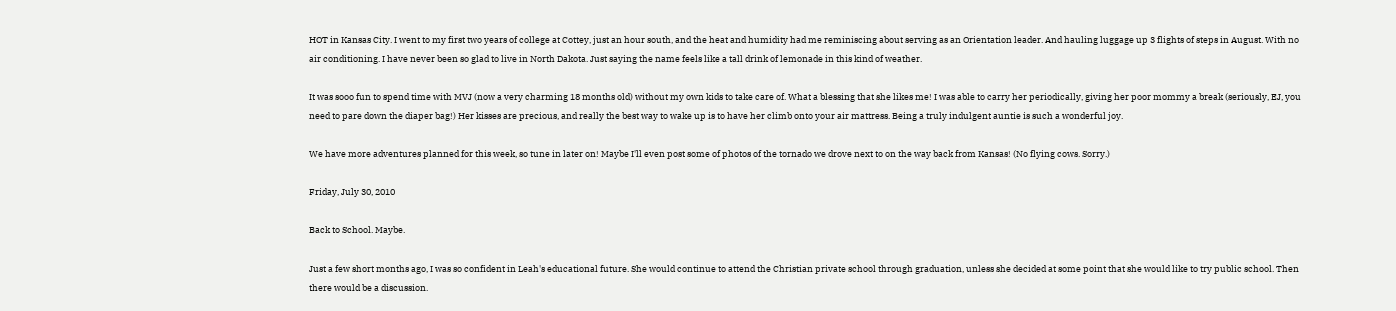HOT in Kansas City. I went to my first two years of college at Cottey, just an hour south, and the heat and humidity had me reminiscing about serving as an Orientation leader. And hauling luggage up 3 flights of steps in August. With no air conditioning. I have never been so glad to live in North Dakota. Just saying the name feels like a tall drink of lemonade in this kind of weather.

It was sooo fun to spend time with MVJ (now a very charming 18 months old) without my own kids to take care of. What a blessing that she likes me! I was able to carry her periodically, giving her poor mommy a break (seriously, EJ, you need to pare down the diaper bag!) Her kisses are precious, and really the best way to wake up is to have her climb onto your air mattress. Being a truly indulgent auntie is such a wonderful joy.

We have more adventures planned for this week, so tune in later on! Maybe I'll even post some of photos of the tornado we drove next to on the way back from Kansas! (No flying cows. Sorry.)

Friday, July 30, 2010

Back to School. Maybe.

Just a few short months ago, I was so confident in Leah's educational future. She would continue to attend the Christian private school through graduation, unless she decided at some point that she would like to try public school. Then there would be a discussion.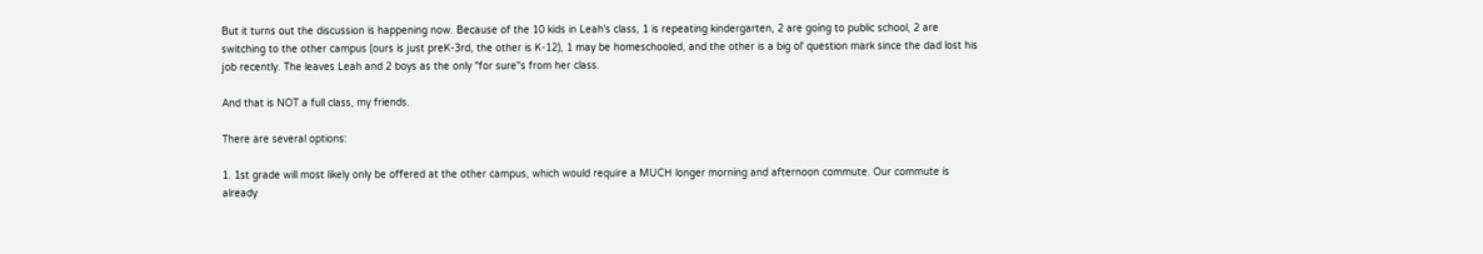But it turns out the discussion is happening now. Because of the 10 kids in Leah's class, 1 is repeating kindergarten, 2 are going to public school, 2 are switching to the other campus (ours is just preK-3rd, the other is K-12), 1 may be homeschooled, and the other is a big ol' question mark since the dad lost his job recently. The leaves Leah and 2 boys as the only "for sure"s from her class.

And that is NOT a full class, my friends.

There are several options:

1. 1st grade will most likely only be offered at the other campus, which would require a MUCH longer morning and afternoon commute. Our commute is already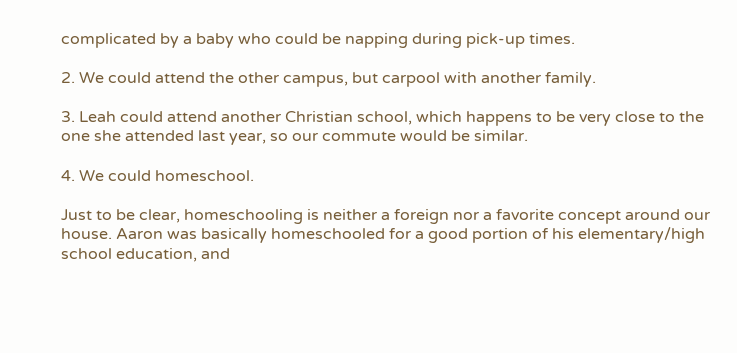complicated by a baby who could be napping during pick-up times.

2. We could attend the other campus, but carpool with another family.

3. Leah could attend another Christian school, which happens to be very close to the one she attended last year, so our commute would be similar.

4. We could homeschool.

Just to be clear, homeschooling is neither a foreign nor a favorite concept around our house. Aaron was basically homeschooled for a good portion of his elementary/high school education, and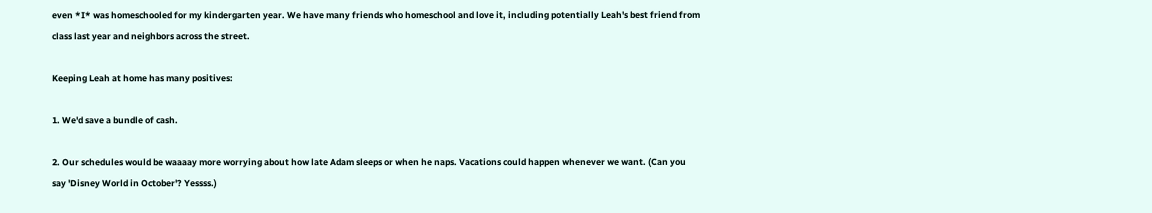even *I* was homeschooled for my kindergarten year. We have many friends who homeschool and love it, including potentially Leah's best friend from class last year and neighbors across the street.

Keeping Leah at home has many positives:

1. We'd save a bundle of cash.

2. Our schedules would be waaaay more worrying about how late Adam sleeps or when he naps. Vacations could happen whenever we want. (Can you say 'Disney World in October'? Yessss.)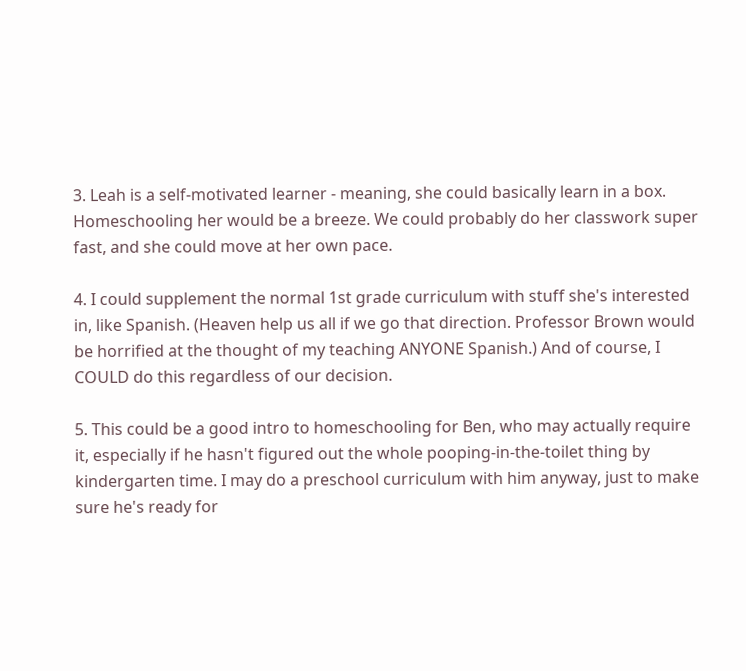3. Leah is a self-motivated learner - meaning, she could basically learn in a box. Homeschooling her would be a breeze. We could probably do her classwork super fast, and she could move at her own pace.

4. I could supplement the normal 1st grade curriculum with stuff she's interested in, like Spanish. (Heaven help us all if we go that direction. Professor Brown would be horrified at the thought of my teaching ANYONE Spanish.) And of course, I COULD do this regardless of our decision.

5. This could be a good intro to homeschooling for Ben, who may actually require it, especially if he hasn't figured out the whole pooping-in-the-toilet thing by kindergarten time. I may do a preschool curriculum with him anyway, just to make sure he's ready for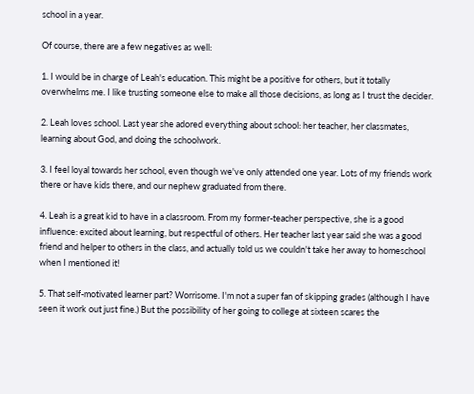school in a year.

Of course, there are a few negatives as well:

1. I would be in charge of Leah's education. This might be a positive for others, but it totally overwhelms me. I like trusting someone else to make all those decisions, as long as I trust the decider.

2. Leah loves school. Last year she adored everything about school: her teacher, her classmates, learning about God, and doing the schoolwork.

3. I feel loyal towards her school, even though we've only attended one year. Lots of my friends work there or have kids there, and our nephew graduated from there.

4. Leah is a great kid to have in a classroom. From my former-teacher perspective, she is a good influence: excited about learning, but respectful of others. Her teacher last year said she was a good friend and helper to others in the class, and actually told us we couldn't take her away to homeschool when I mentioned it!

5. That self-motivated learner part? Worrisome. I'm not a super fan of skipping grades (although I have seen it work out just fine.) But the possibility of her going to college at sixteen scares the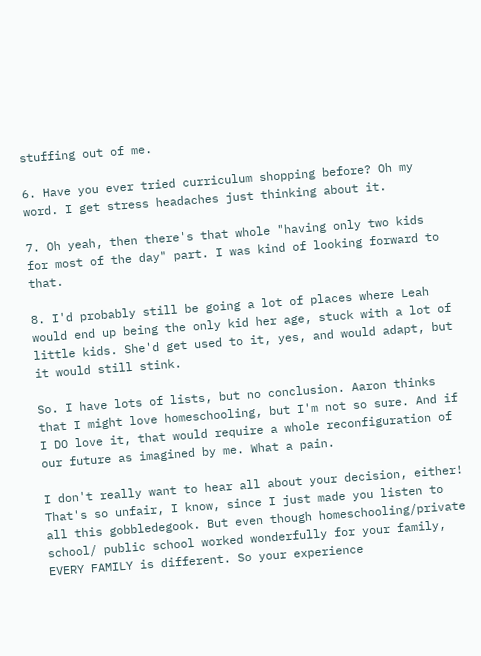stuffing out of me.

6. Have you ever tried curriculum shopping before? Oh my word. I get stress headaches just thinking about it.

7. Oh yeah, then there's that whole "having only two kids for most of the day" part. I was kind of looking forward to that.

8. I'd probably still be going a lot of places where Leah would end up being the only kid her age, stuck with a lot of little kids. She'd get used to it, yes, and would adapt, but it would still stink.

So. I have lots of lists, but no conclusion. Aaron thinks that I might love homeschooling, but I'm not so sure. And if I DO love it, that would require a whole reconfiguration of our future as imagined by me. What a pain.

I don't really want to hear all about your decision, either! That's so unfair, I know, since I just made you listen to all this gobbledegook. But even though homeschooling/private school/ public school worked wonderfully for your family, EVERY FAMILY is different. So your experience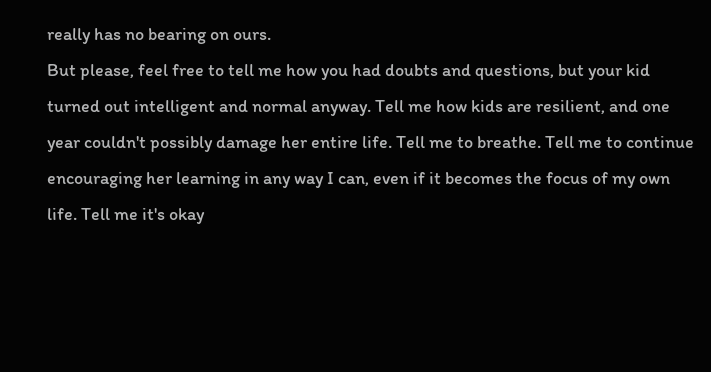really has no bearing on ours.
But please, feel free to tell me how you had doubts and questions, but your kid turned out intelligent and normal anyway. Tell me how kids are resilient, and one year couldn't possibly damage her entire life. Tell me to breathe. Tell me to continue encouraging her learning in any way I can, even if it becomes the focus of my own life. Tell me it's okay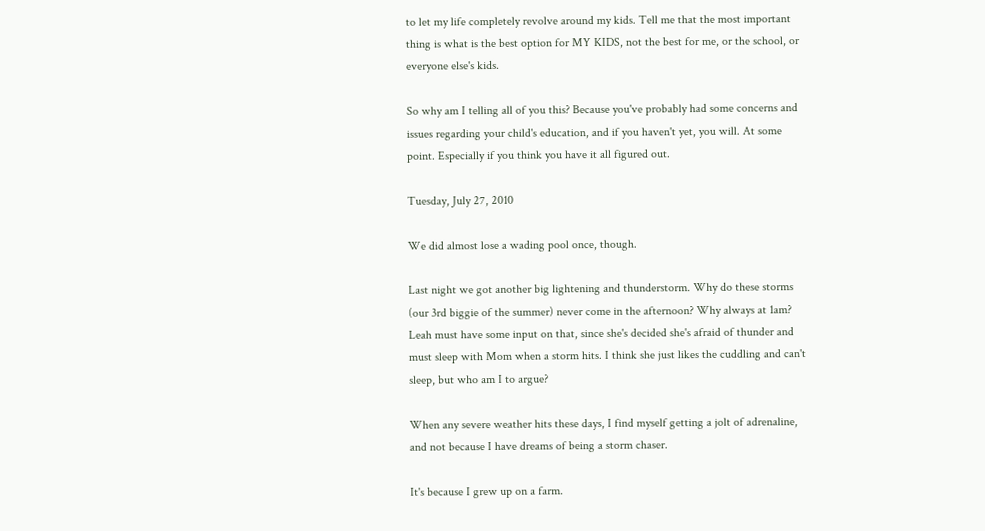to let my life completely revolve around my kids. Tell me that the most important thing is what is the best option for MY KIDS, not the best for me, or the school, or everyone else's kids.

So why am I telling all of you this? Because you've probably had some concerns and issues regarding your child's education, and if you haven't yet, you will. At some point. Especially if you think you have it all figured out.

Tuesday, July 27, 2010

We did almost lose a wading pool once, though.

Last night we got another big lightening and thunderstorm. Why do these storms (our 3rd biggie of the summer) never come in the afternoon? Why always at 1am? Leah must have some input on that, since she's decided she's afraid of thunder and must sleep with Mom when a storm hits. I think she just likes the cuddling and can't sleep, but who am I to argue?

When any severe weather hits these days, I find myself getting a jolt of adrenaline, and not because I have dreams of being a storm chaser.

It's because I grew up on a farm.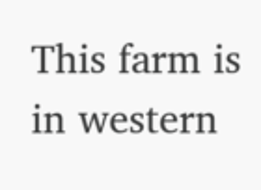This farm is in western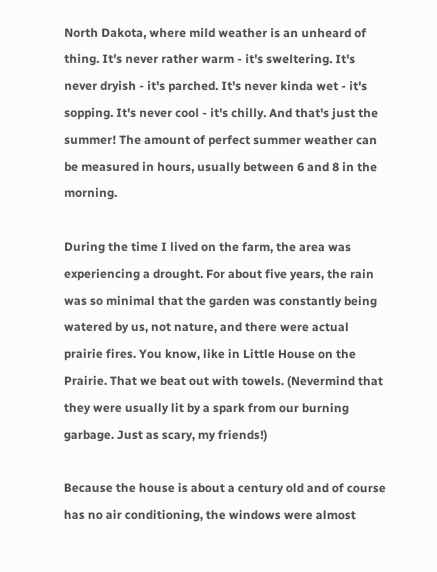North Dakota, where mild weather is an unheard of thing. It's never rather warm - it's sweltering. It's never dryish - it's parched. It's never kinda wet - it's sopping. It's never cool - it's chilly. And that's just the summer! The amount of perfect summer weather can be measured in hours, usually between 6 and 8 in the morning.

During the time I lived on the farm, the area was experiencing a drought. For about five years, the rain was so minimal that the garden was constantly being watered by us, not nature, and there were actual prairie fires. You know, like in Little House on the Prairie. That we beat out with towels. (Nevermind that they were usually lit by a spark from our burning garbage. Just as scary, my friends!)

Because the house is about a century old and of course has no air conditioning, the windows were almost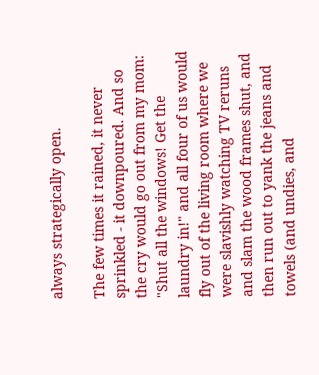always strategically open.

The few times it rained, it never sprinkled - it downpoured. And so the cry would go out from my mom: "Shut all the windows! Get the laundry in!" and all four of us would fly out of the living room where we were slavishly watching TV reruns and slam the wood frames shut, and then run out to yank the jeans and towels (and undies, and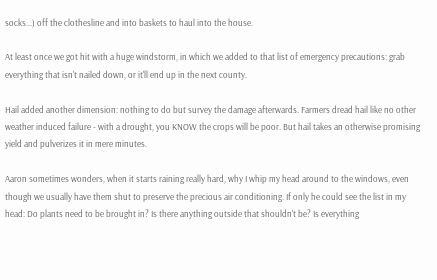socks...) off the clothesline and into baskets to haul into the house.

At least once we got hit with a huge windstorm, in which we added to that list of emergency precautions: grab everything that isn't nailed down, or it'll end up in the next county.

Hail added another dimension: nothing to do but survey the damage afterwards. Farmers dread hail like no other weather induced failure - with a drought, you KNOW the crops will be poor. But hail takes an otherwise promising yield and pulverizes it in mere minutes.

Aaron sometimes wonders, when it starts raining really hard, why I whip my head around to the windows, even though we usually have them shut to preserve the precious air conditioning. If only he could see the list in my head: Do plants need to be brought in? Is there anything outside that shouldn't be? Is everything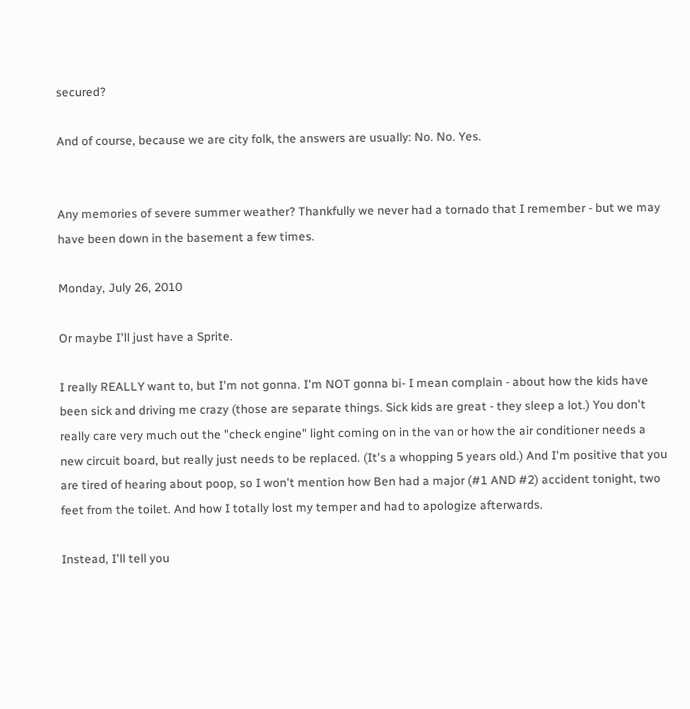secured?

And of course, because we are city folk, the answers are usually: No. No. Yes.


Any memories of severe summer weather? Thankfully we never had a tornado that I remember - but we may have been down in the basement a few times.

Monday, July 26, 2010

Or maybe I'll just have a Sprite.

I really REALLY want to, but I'm not gonna. I'm NOT gonna bi- I mean complain - about how the kids have been sick and driving me crazy (those are separate things. Sick kids are great - they sleep a lot.) You don't really care very much out the "check engine" light coming on in the van or how the air conditioner needs a new circuit board, but really just needs to be replaced. (It's a whopping 5 years old.) And I'm positive that you are tired of hearing about poop, so I won't mention how Ben had a major (#1 AND #2) accident tonight, two feet from the toilet. And how I totally lost my temper and had to apologize afterwards.

Instead, I'll tell you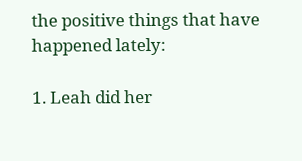the positive things that have happened lately:

1. Leah did her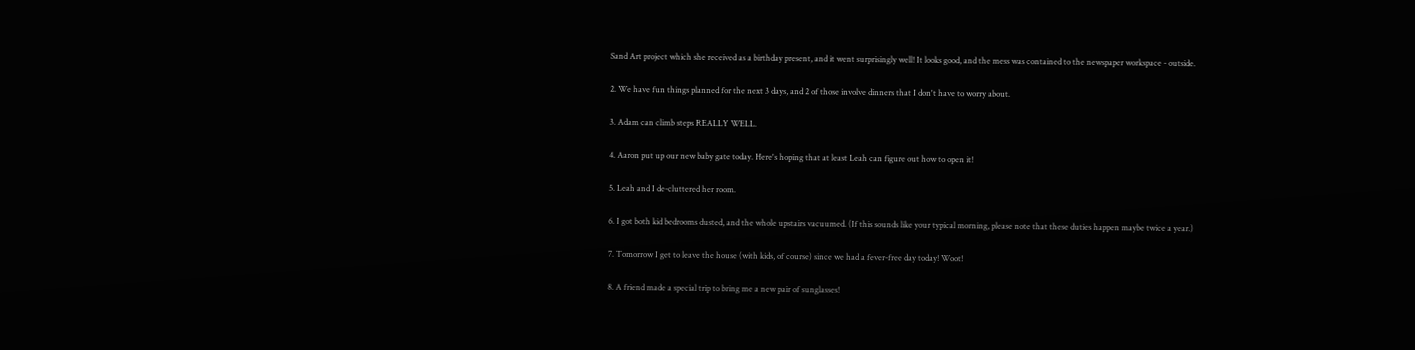Sand Art project which she received as a birthday present, and it went surprisingly well! It looks good, and the mess was contained to the newspaper workspace - outside.

2. We have fun things planned for the next 3 days, and 2 of those involve dinners that I don't have to worry about.

3. Adam can climb steps REALLY WELL.

4. Aaron put up our new baby gate today. Here's hoping that at least Leah can figure out how to open it!

5. Leah and I de-cluttered her room.

6. I got both kid bedrooms dusted, and the whole upstairs vacuumed. (If this sounds like your typical morning, please note that these duties happen maybe twice a year.)

7. Tomorrow I get to leave the house (with kids, of course) since we had a fever-free day today! Woot!

8. A friend made a special trip to bring me a new pair of sunglasses!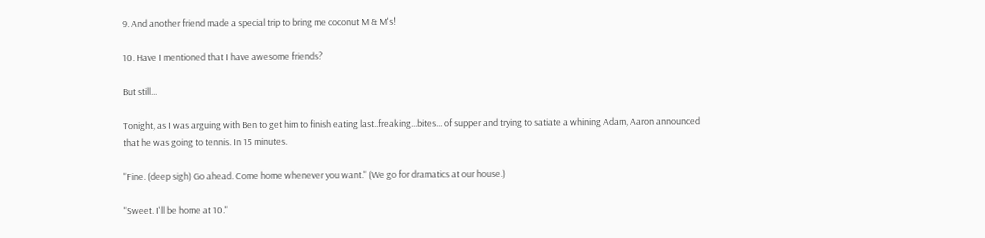9. And another friend made a special trip to bring me coconut M & M's!

10. Have I mentioned that I have awesome friends?

But still...

Tonight, as I was arguing with Ben to get him to finish eating last..freaking...bites... of supper and trying to satiate a whining Adam, Aaron announced that he was going to tennis. In 15 minutes.

"Fine. (deep sigh) Go ahead. Come home whenever you want." (We go for dramatics at our house.)

"Sweet. I'll be home at 10."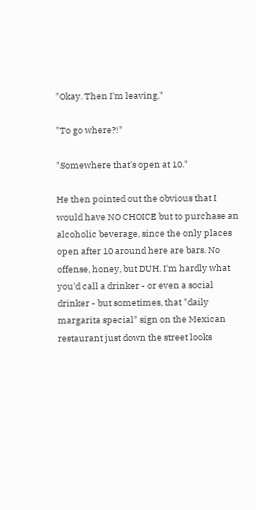"Okay. Then I'm leaving."

"To go where?!"

"Somewhere that's open at 10."

He then pointed out the obvious that I would have NO CHOICE but to purchase an alcoholic beverage, since the only places open after 10 around here are bars. No offense, honey, but DUH. I'm hardly what you'd call a drinker - or even a social drinker - but sometimes, that "daily margarita special" sign on the Mexican restaurant just down the street looks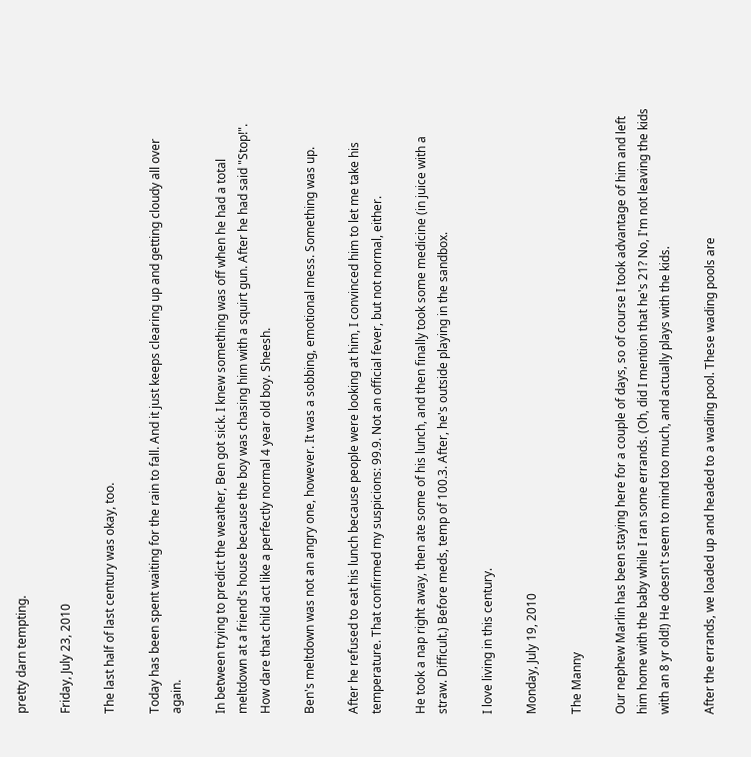pretty darn tempting.

Friday, July 23, 2010

The last half of last century was okay, too.

Today has been spent waiting for the rain to fall. And it just keeps clearing up and getting cloudy all over again.

In between trying to predict the weather, Ben got sick. I knew something was off when he had a total meltdown at a friend's house because the boy was chasing him with a squirt gun. After he had said "Stop!". How dare that child act like a perfectly normal 4 year old boy. Sheesh.

Ben's meltdown was not an angry one, however. It was a sobbing, emotional mess. Something was up.

After he refused to eat his lunch because people were looking at him, I convinced him to let me take his temperature. That confirmed my suspicions: 99.9. Not an official fever, but not normal, either.

He took a nap right away, then ate some of his lunch, and then finally took some medicine (in juice with a straw. Difficult.) Before meds, temp of 100.3. After, he's outside playing in the sandbox.

I love living in this century.

Monday, July 19, 2010

The Manny

Our nephew Marlin has been staying here for a couple of days, so of course I took advantage of him and left him home with the baby while I ran some errands. (Oh, did I mention that he's 21? No, I'm not leaving the kids with an 8 yr old!) He doesn't seem to mind too much, and actually plays with the kids.

After the errands, we loaded up and headed to a wading pool. These wading pools are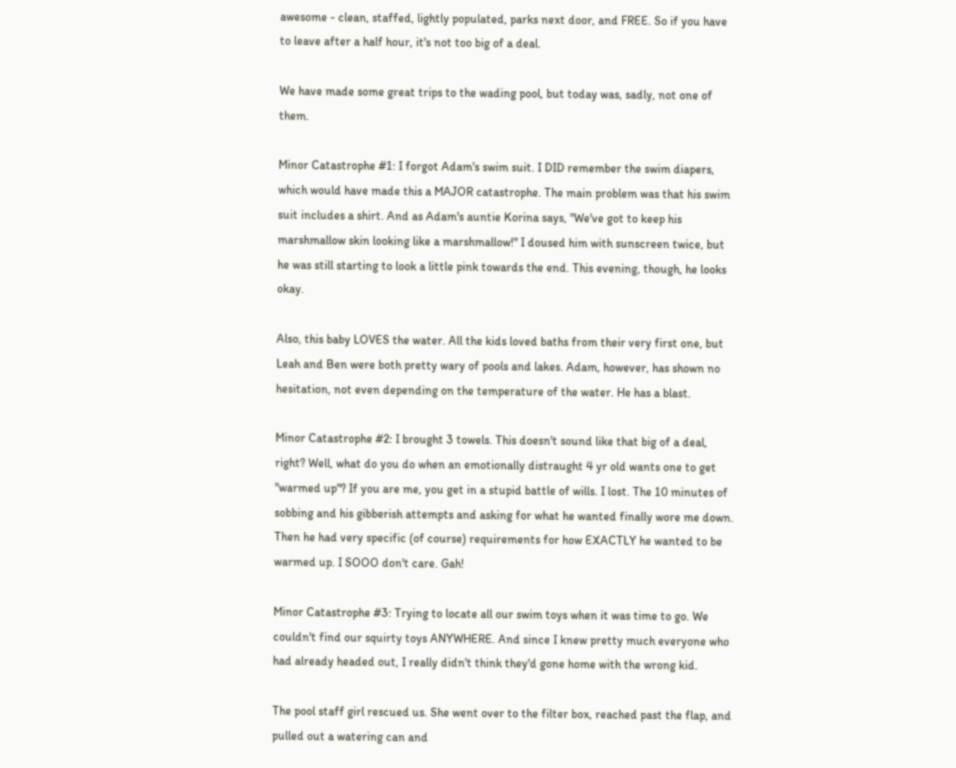awesome - clean, staffed, lightly populated, parks next door, and FREE. So if you have to leave after a half hour, it's not too big of a deal.

We have made some great trips to the wading pool, but today was, sadly, not one of them.

Minor Catastrophe #1: I forgot Adam's swim suit. I DID remember the swim diapers, which would have made this a MAJOR catastrophe. The main problem was that his swim suit includes a shirt. And as Adam's auntie Korina says, "We've got to keep his marshmallow skin looking like a marshmallow!" I doused him with sunscreen twice, but he was still starting to look a little pink towards the end. This evening, though, he looks okay.

Also, this baby LOVES the water. All the kids loved baths from their very first one, but Leah and Ben were both pretty wary of pools and lakes. Adam, however, has shown no hesitation, not even depending on the temperature of the water. He has a blast.

Minor Catastrophe #2: I brought 3 towels. This doesn't sound like that big of a deal, right? Well, what do you do when an emotionally distraught 4 yr old wants one to get "warmed up"? If you are me, you get in a stupid battle of wills. I lost. The 10 minutes of sobbing and his gibberish attempts and asking for what he wanted finally wore me down. Then he had very specific (of course) requirements for how EXACTLY he wanted to be warmed up. I SOOO don't care. Gah!

Minor Catastrophe #3: Trying to locate all our swim toys when it was time to go. We couldn't find our squirty toys ANYWHERE. And since I knew pretty much everyone who had already headed out, I really didn't think they'd gone home with the wrong kid.

The pool staff girl rescued us. She went over to the filter box, reached past the flap, and pulled out a watering can and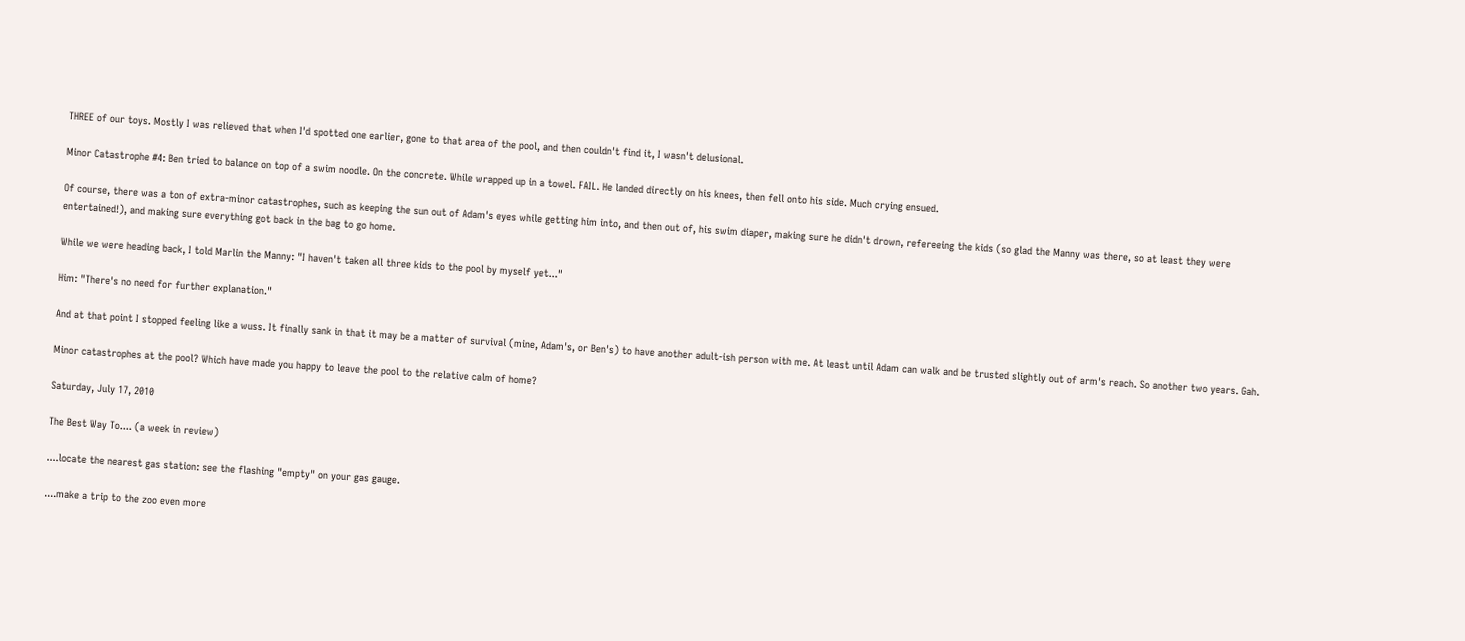THREE of our toys. Mostly I was relieved that when I'd spotted one earlier, gone to that area of the pool, and then couldn't find it, I wasn't delusional.

Minor Catastrophe #4: Ben tried to balance on top of a swim noodle. On the concrete. While wrapped up in a towel. FAIL. He landed directly on his knees, then fell onto his side. Much crying ensued.

Of course, there was a ton of extra-minor catastrophes, such as keeping the sun out of Adam's eyes while getting him into, and then out of, his swim diaper, making sure he didn't drown, refereeing the kids (so glad the Manny was there, so at least they were entertained!), and making sure everything got back in the bag to go home.

While we were heading back, I told Marlin the Manny: "I haven't taken all three kids to the pool by myself yet..."

Him: "There's no need for further explanation."

And at that point I stopped feeling like a wuss. It finally sank in that it may be a matter of survival (mine, Adam's, or Ben's) to have another adult-ish person with me. At least until Adam can walk and be trusted slightly out of arm's reach. So another two years. Gah.

Minor catastrophes at the pool? Which have made you happy to leave the pool to the relative calm of home?

Saturday, July 17, 2010

The Best Way To.... (a week in review)

....locate the nearest gas station: see the flashing "empty" on your gas gauge.

....make a trip to the zoo even more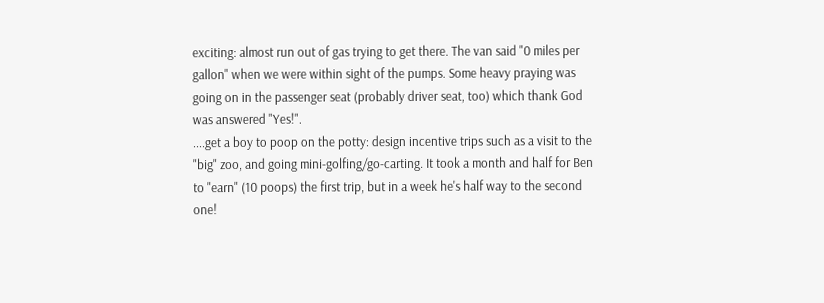exciting: almost run out of gas trying to get there. The van said "0 miles per gallon" when we were within sight of the pumps. Some heavy praying was going on in the passenger seat (probably driver seat, too) which thank God was answered "Yes!".
....get a boy to poop on the potty: design incentive trips such as a visit to the "big" zoo, and going mini-golfing/go-carting. It took a month and half for Ben to "earn" (10 poops) the first trip, but in a week he's half way to the second one!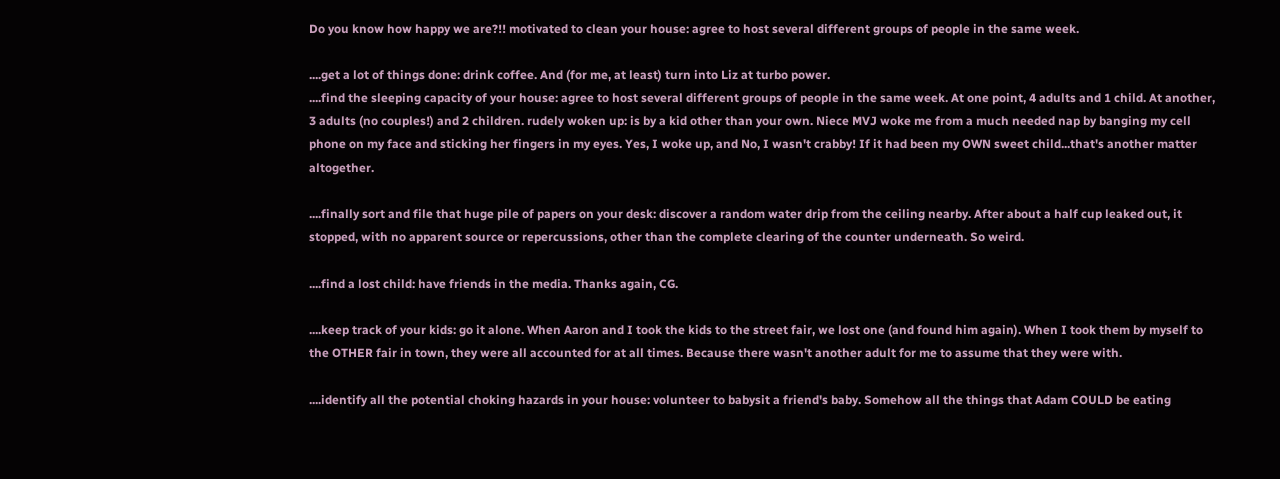Do you know how happy we are?!! motivated to clean your house: agree to host several different groups of people in the same week.

....get a lot of things done: drink coffee. And (for me, at least) turn into Liz at turbo power.
....find the sleeping capacity of your house: agree to host several different groups of people in the same week. At one point, 4 adults and 1 child. At another, 3 adults (no couples!) and 2 children. rudely woken up: is by a kid other than your own. Niece MVJ woke me from a much needed nap by banging my cell phone on my face and sticking her fingers in my eyes. Yes, I woke up, and No, I wasn't crabby! If it had been my OWN sweet child...that's another matter altogether.

....finally sort and file that huge pile of papers on your desk: discover a random water drip from the ceiling nearby. After about a half cup leaked out, it stopped, with no apparent source or repercussions, other than the complete clearing of the counter underneath. So weird.

....find a lost child: have friends in the media. Thanks again, CG.

....keep track of your kids: go it alone. When Aaron and I took the kids to the street fair, we lost one (and found him again). When I took them by myself to the OTHER fair in town, they were all accounted for at all times. Because there wasn't another adult for me to assume that they were with.

....identify all the potential choking hazards in your house: volunteer to babysit a friend's baby. Somehow all the things that Adam COULD be eating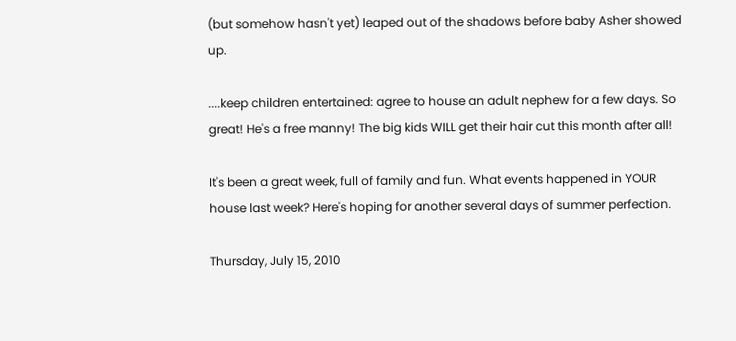(but somehow hasn't yet) leaped out of the shadows before baby Asher showed up.

....keep children entertained: agree to house an adult nephew for a few days. So great! He's a free manny! The big kids WILL get their hair cut this month after all!

It's been a great week, full of family and fun. What events happened in YOUR house last week? Here's hoping for another several days of summer perfection.

Thursday, July 15, 2010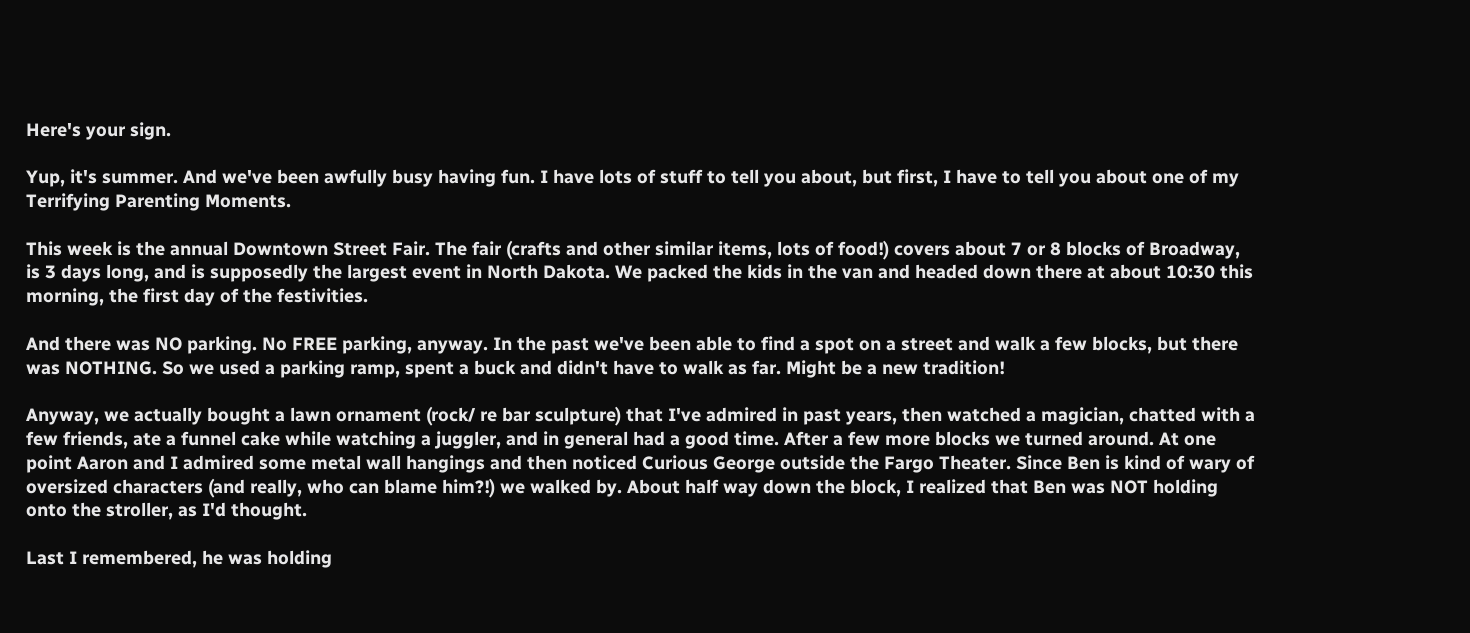Here's your sign.

Yup, it's summer. And we've been awfully busy having fun. I have lots of stuff to tell you about, but first, I have to tell you about one of my Terrifying Parenting Moments.

This week is the annual Downtown Street Fair. The fair (crafts and other similar items, lots of food!) covers about 7 or 8 blocks of Broadway, is 3 days long, and is supposedly the largest event in North Dakota. We packed the kids in the van and headed down there at about 10:30 this morning, the first day of the festivities.

And there was NO parking. No FREE parking, anyway. In the past we've been able to find a spot on a street and walk a few blocks, but there was NOTHING. So we used a parking ramp, spent a buck and didn't have to walk as far. Might be a new tradition!

Anyway, we actually bought a lawn ornament (rock/ re bar sculpture) that I've admired in past years, then watched a magician, chatted with a few friends, ate a funnel cake while watching a juggler, and in general had a good time. After a few more blocks we turned around. At one point Aaron and I admired some metal wall hangings and then noticed Curious George outside the Fargo Theater. Since Ben is kind of wary of oversized characters (and really, who can blame him?!) we walked by. About half way down the block, I realized that Ben was NOT holding onto the stroller, as I'd thought.

Last I remembered, he was holding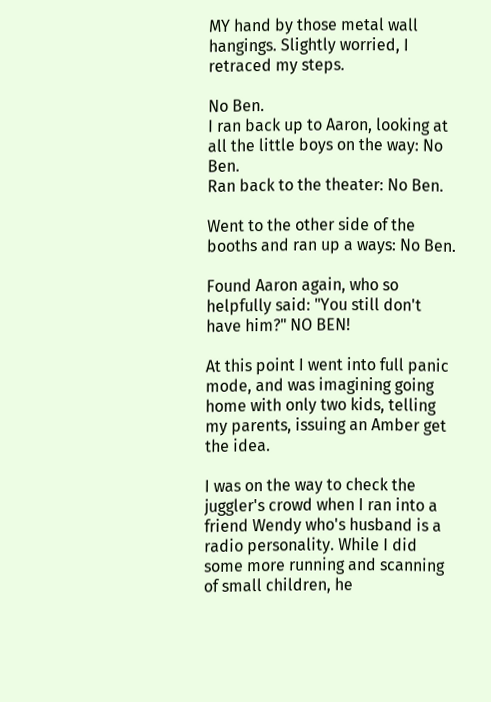MY hand by those metal wall hangings. Slightly worried, I retraced my steps.

No Ben.
I ran back up to Aaron, looking at all the little boys on the way: No Ben.
Ran back to the theater: No Ben.

Went to the other side of the booths and ran up a ways: No Ben.

Found Aaron again, who so helpfully said: "You still don't have him?" NO BEN!

At this point I went into full panic mode, and was imagining going home with only two kids, telling my parents, issuing an Amber get the idea.

I was on the way to check the juggler's crowd when I ran into a friend Wendy who's husband is a radio personality. While I did some more running and scanning of small children, he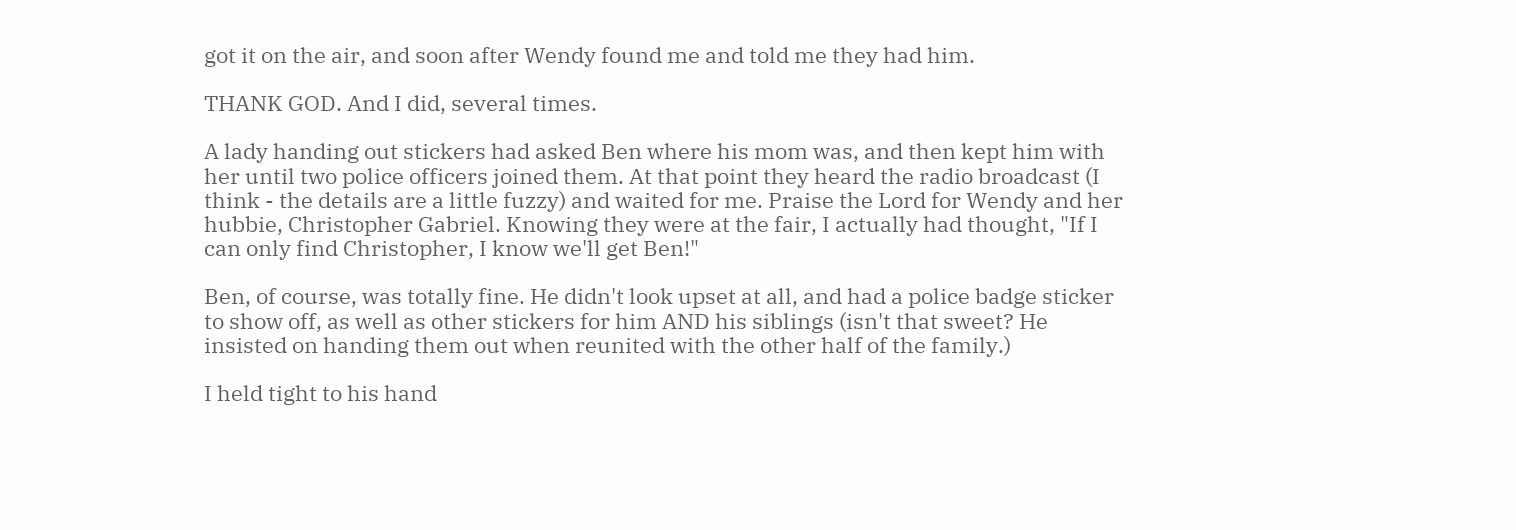got it on the air, and soon after Wendy found me and told me they had him.

THANK GOD. And I did, several times.

A lady handing out stickers had asked Ben where his mom was, and then kept him with her until two police officers joined them. At that point they heard the radio broadcast (I think - the details are a little fuzzy) and waited for me. Praise the Lord for Wendy and her hubbie, Christopher Gabriel. Knowing they were at the fair, I actually had thought, "If I can only find Christopher, I know we'll get Ben!"

Ben, of course, was totally fine. He didn't look upset at all, and had a police badge sticker to show off, as well as other stickers for him AND his siblings (isn't that sweet? He insisted on handing them out when reunited with the other half of the family.)

I held tight to his hand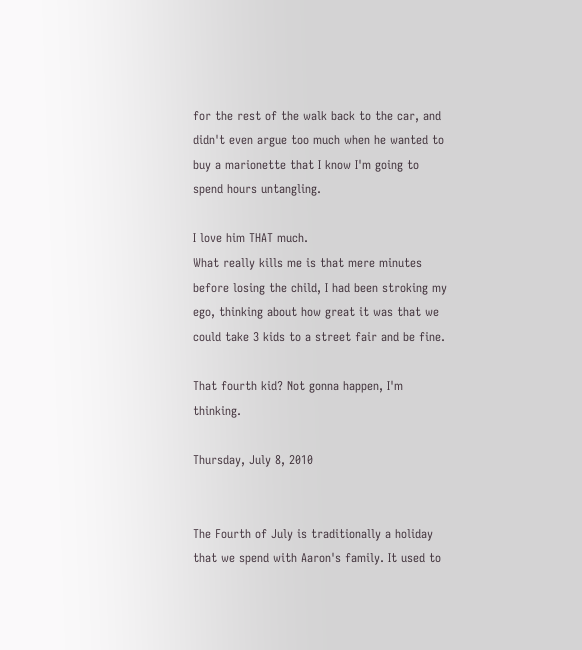for the rest of the walk back to the car, and didn't even argue too much when he wanted to buy a marionette that I know I'm going to spend hours untangling.

I love him THAT much.
What really kills me is that mere minutes before losing the child, I had been stroking my ego, thinking about how great it was that we could take 3 kids to a street fair and be fine.

That fourth kid? Not gonna happen, I'm thinking.

Thursday, July 8, 2010


The Fourth of July is traditionally a holiday that we spend with Aaron's family. It used to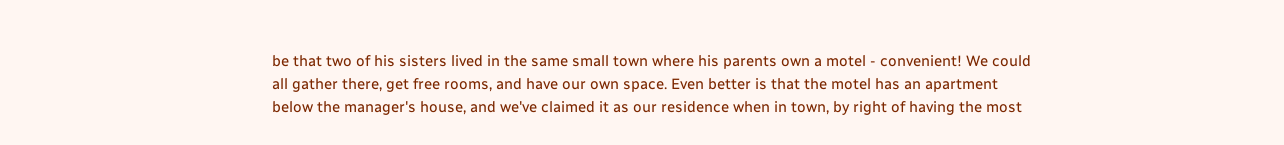be that two of his sisters lived in the same small town where his parents own a motel - convenient! We could all gather there, get free rooms, and have our own space. Even better is that the motel has an apartment below the manager's house, and we've claimed it as our residence when in town, by right of having the most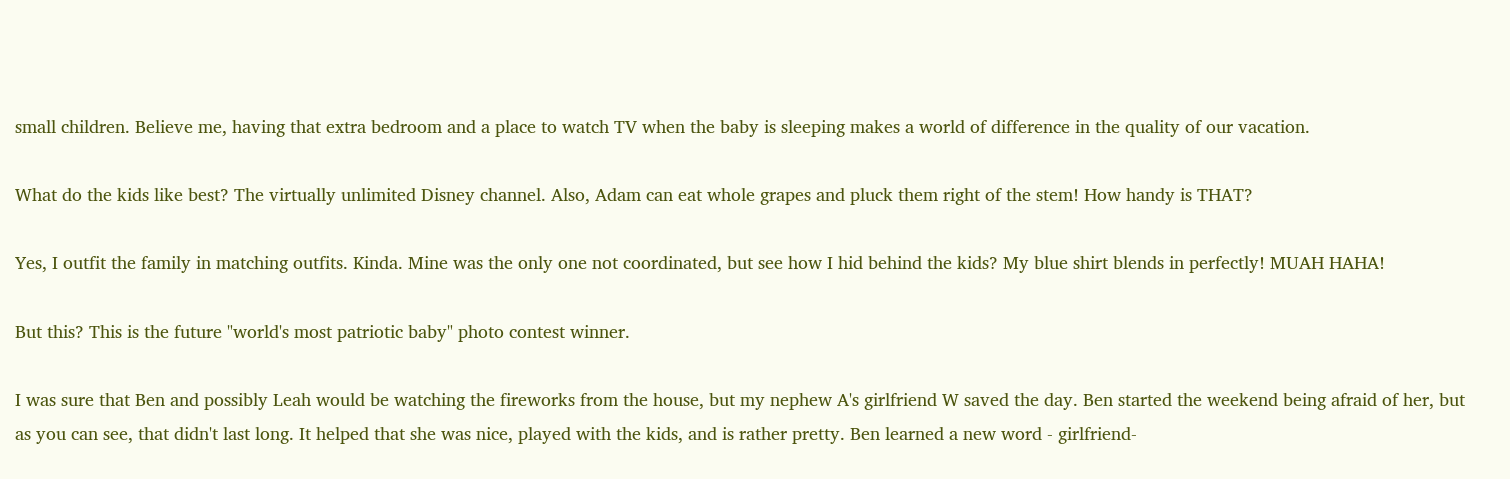small children. Believe me, having that extra bedroom and a place to watch TV when the baby is sleeping makes a world of difference in the quality of our vacation.

What do the kids like best? The virtually unlimited Disney channel. Also, Adam can eat whole grapes and pluck them right of the stem! How handy is THAT?

Yes, I outfit the family in matching outfits. Kinda. Mine was the only one not coordinated, but see how I hid behind the kids? My blue shirt blends in perfectly! MUAH HAHA!

But this? This is the future "world's most patriotic baby" photo contest winner.

I was sure that Ben and possibly Leah would be watching the fireworks from the house, but my nephew A's girlfriend W saved the day. Ben started the weekend being afraid of her, but as you can see, that didn't last long. It helped that she was nice, played with the kids, and is rather pretty. Ben learned a new word - girlfriend-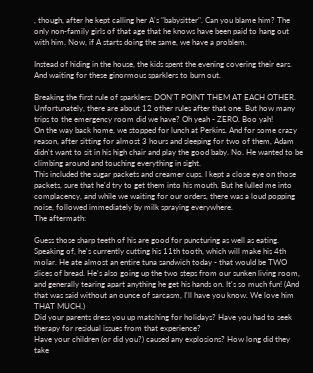, though, after he kept calling her A's "babysitter". Can you blame him? The only non-family girls of that age that he knows have been paid to hang out with him. Now, if A starts doing the same, we have a problem.

Instead of hiding in the house, the kids spent the evening covering their ears. And waiting for these ginormous sparklers to burn out.

Breaking the first rule of sparklers: DON'T POINT THEM AT EACH OTHER. Unfortunately, there are about 12 other rules after that one. But how many trips to the emergency room did we have? Oh yeah - ZERO. Boo yah!
On the way back home, we stopped for lunch at Perkins. And for some crazy reason, after sitting for almost 3 hours and sleeping for two of them, Adam didn't want to sit in his high chair and play the good baby. No. He wanted to be climbing around and touching everything in sight.
This included the sugar packets and creamer cups. I kept a close eye on those packets, sure that he'd try to get them into his mouth. But he lulled me into complacency, and while we waiting for our orders, there was a loud popping noise, followed immediately by milk spraying everywhere.
The aftermath:

Guess those sharp teeth of his are good for puncturing as well as eating. Speaking of, he's currently cutting his 11th tooth, which will make his 4th molar. He ate almost an entire tuna sandwich today - that would be TWO slices of bread. He's also going up the two steps from our sunken living room, and generally tearing apart anything he get his hands on. It's so much fun! (And that was said without an ounce of sarcasm, I'll have you know. We love him THAT MUCH.)
Did your parents dress you up matching for holidays? Have you had to seek therapy for residual issues from that experience?
Have your children (or did you?) caused any explosions? How long did they take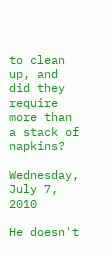to clean up, and did they require more than a stack of napkins?

Wednesday, July 7, 2010

He doesn't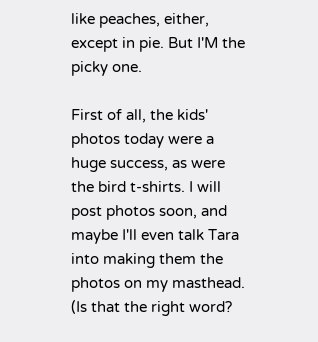like peaches, either, except in pie. But I'M the picky one.

First of all, the kids' photos today were a huge success, as were the bird t-shirts. I will post photos soon, and maybe I'll even talk Tara into making them the photos on my masthead. (Is that the right word?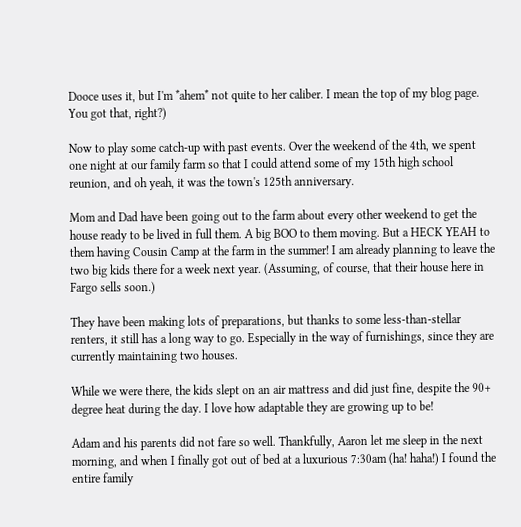Dooce uses it, but I'm *ahem* not quite to her caliber. I mean the top of my blog page. You got that, right?)

Now to play some catch-up with past events. Over the weekend of the 4th, we spent one night at our family farm so that I could attend some of my 15th high school reunion, and oh yeah, it was the town's 125th anniversary.

Mom and Dad have been going out to the farm about every other weekend to get the house ready to be lived in full them. A big BOO to them moving. But a HECK YEAH to them having Cousin Camp at the farm in the summer! I am already planning to leave the two big kids there for a week next year. (Assuming, of course, that their house here in Fargo sells soon.)

They have been making lots of preparations, but thanks to some less-than-stellar renters, it still has a long way to go. Especially in the way of furnishings, since they are currently maintaining two houses.

While we were there, the kids slept on an air mattress and did just fine, despite the 90+ degree heat during the day. I love how adaptable they are growing up to be!

Adam and his parents did not fare so well. Thankfully, Aaron let me sleep in the next morning, and when I finally got out of bed at a luxurious 7:30am (ha! haha!) I found the entire family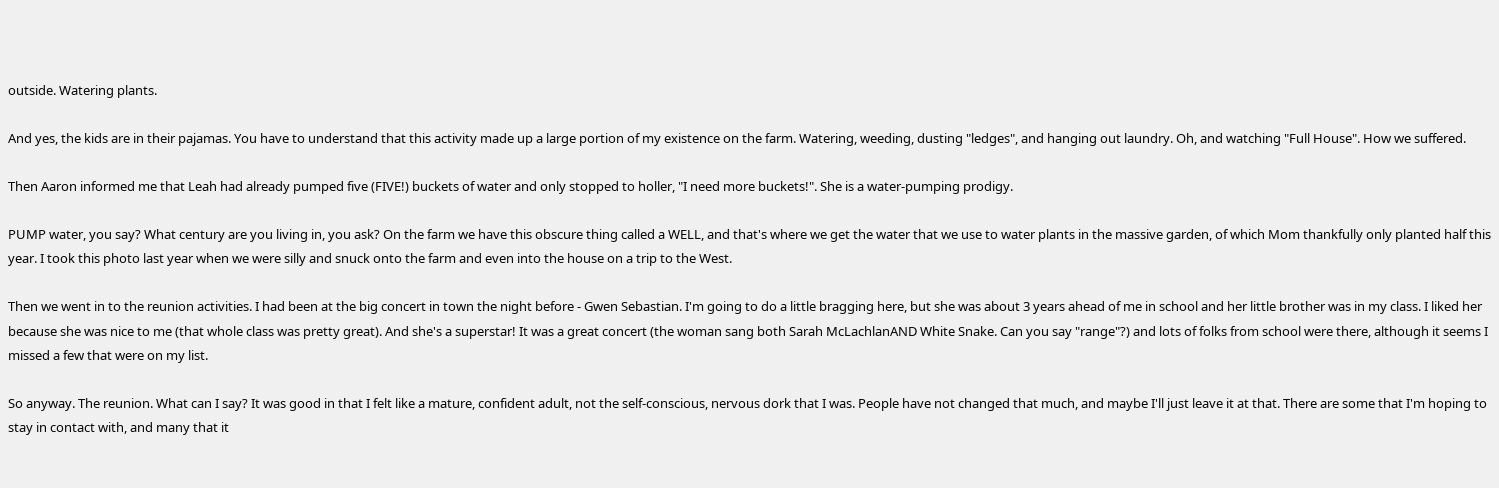outside. Watering plants.

And yes, the kids are in their pajamas. You have to understand that this activity made up a large portion of my existence on the farm. Watering, weeding, dusting "ledges", and hanging out laundry. Oh, and watching "Full House". How we suffered.

Then Aaron informed me that Leah had already pumped five (FIVE!) buckets of water and only stopped to holler, "I need more buckets!". She is a water-pumping prodigy.

PUMP water, you say? What century are you living in, you ask? On the farm we have this obscure thing called a WELL, and that's where we get the water that we use to water plants in the massive garden, of which Mom thankfully only planted half this year. I took this photo last year when we were silly and snuck onto the farm and even into the house on a trip to the West.

Then we went in to the reunion activities. I had been at the big concert in town the night before - Gwen Sebastian. I'm going to do a little bragging here, but she was about 3 years ahead of me in school and her little brother was in my class. I liked her because she was nice to me (that whole class was pretty great). And she's a superstar! It was a great concert (the woman sang both Sarah McLachlanAND White Snake. Can you say "range"?) and lots of folks from school were there, although it seems I missed a few that were on my list.

So anyway. The reunion. What can I say? It was good in that I felt like a mature, confident adult, not the self-conscious, nervous dork that I was. People have not changed that much, and maybe I'll just leave it at that. There are some that I'm hoping to stay in contact with, and many that it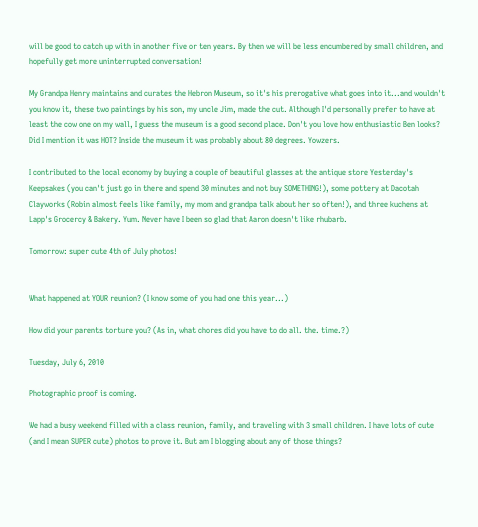will be good to catch up with in another five or ten years. By then we will be less encumbered by small children, and hopefully get more uninterrupted conversation!

My Grandpa Henry maintains and curates the Hebron Museum, so it's his prerogative what goes into it...and wouldn't you know it, these two paintings by his son, my uncle Jim, made the cut. Although I'd personally prefer to have at least the cow one on my wall, I guess the museum is a good second place. Don't you love how enthusiastic Ben looks? Did I mention it was HOT? Inside the museum it was probably about 80 degrees. Yowzers.

I contributed to the local economy by buying a couple of beautiful glasses at the antique store Yesterday's Keepsakes (you can't just go in there and spend 30 minutes and not buy SOMETHING!), some pottery at Dacotah Clayworks (Robin almost feels like family, my mom and grandpa talk about her so often!), and three kuchens at Lapp's Grocercy & Bakery. Yum. Never have I been so glad that Aaron doesn't like rhubarb.

Tomorrow: super cute 4th of July photos!


What happened at YOUR reunion? (I know some of you had one this year...)

How did your parents torture you? (As in, what chores did you have to do all. the. time.?)

Tuesday, July 6, 2010

Photographic proof is coming.

We had a busy weekend filled with a class reunion, family, and traveling with 3 small children. I have lots of cute (and I mean SUPER cute) photos to prove it. But am I blogging about any of those things?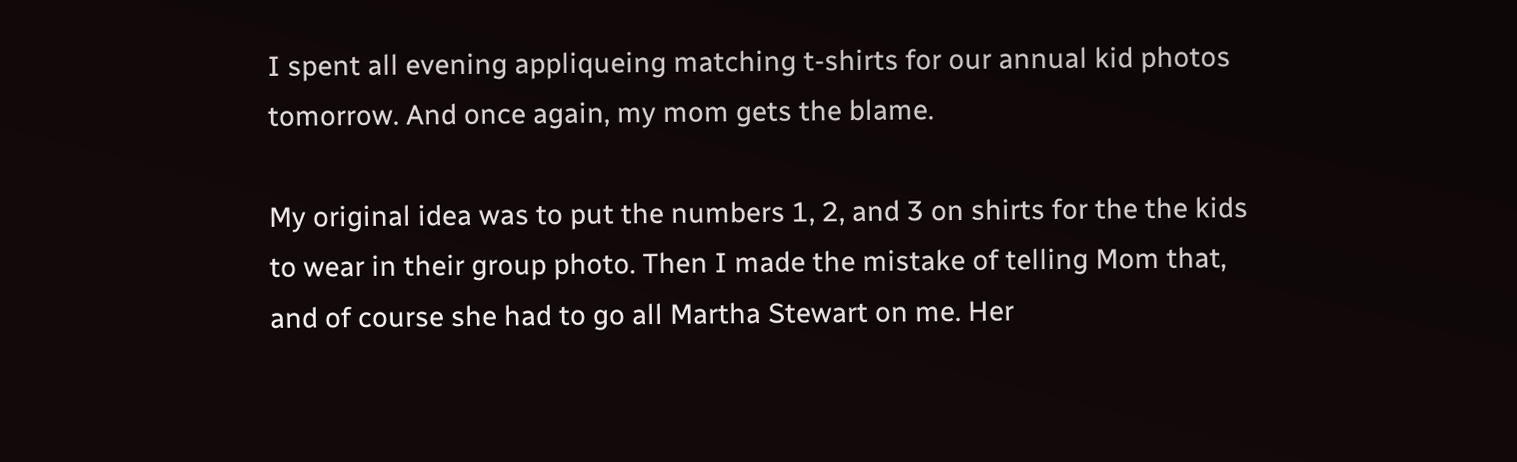I spent all evening appliqueing matching t-shirts for our annual kid photos tomorrow. And once again, my mom gets the blame.

My original idea was to put the numbers 1, 2, and 3 on shirts for the the kids to wear in their group photo. Then I made the mistake of telling Mom that, and of course she had to go all Martha Stewart on me. Her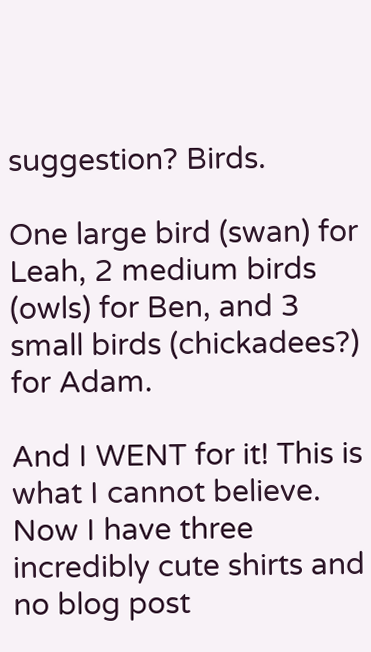suggestion? Birds.

One large bird (swan) for Leah, 2 medium birds (owls) for Ben, and 3 small birds (chickadees?) for Adam.

And I WENT for it! This is what I cannot believe. Now I have three incredibly cute shirts and no blog post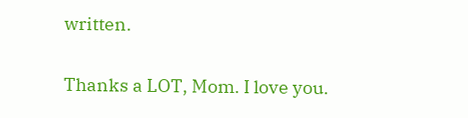written.

Thanks a LOT, Mom. I love you.